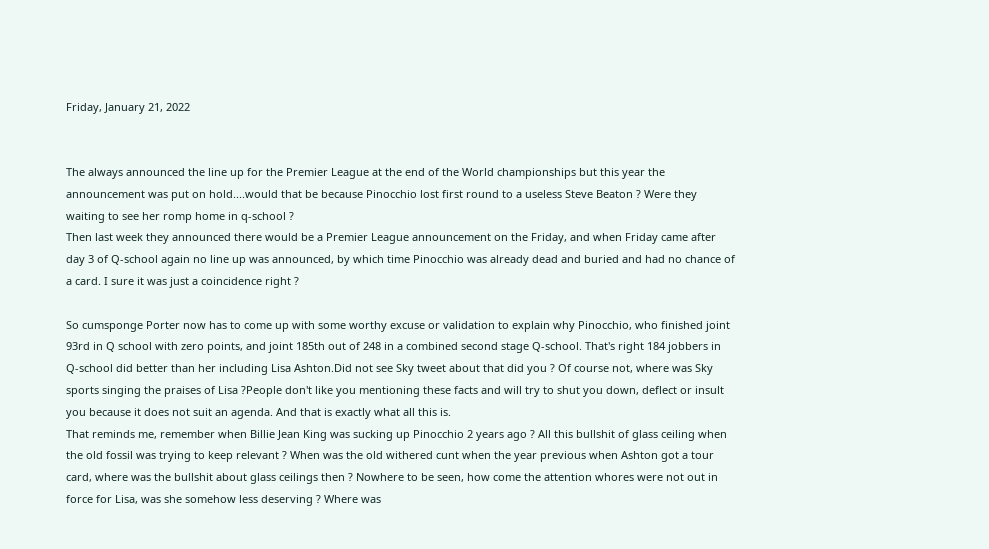Friday, January 21, 2022


The always announced the line up for the Premier League at the end of the World championships but this year the announcement was put on hold....would that be because Pinocchio lost first round to a useless Steve Beaton ? Were they waiting to see her romp home in q-school ?
Then last week they announced there would be a Premier League announcement on the Friday, and when Friday came after day 3 of Q-school again no line up was announced, by which time Pinocchio was already dead and buried and had no chance of a card. I sure it was just a coincidence right ?

So cumsponge Porter now has to come up with some worthy excuse or validation to explain why Pinocchio, who finished joint 93rd in Q school with zero points, and joint 185th out of 248 in a combined second stage Q-school. That's right 184 jobbers in Q-school did better than her including Lisa Ashton.Did not see Sky tweet about that did you ? Of course not, where was Sky sports singing the praises of Lisa ?People don't like you mentioning these facts and will try to shut you down, deflect or insult you because it does not suit an agenda. And that is exactly what all this is.
That reminds me, remember when Billie Jean King was sucking up Pinocchio 2 years ago ? All this bullshit of glass ceiling when the old fossil was trying to keep relevant ? When was the old withered cunt when the year previous when Ashton got a tour card, where was the bullshit about glass ceilings then ? Nowhere to be seen, how come the attention whores were not out in force for Lisa, was she somehow less deserving ? Where was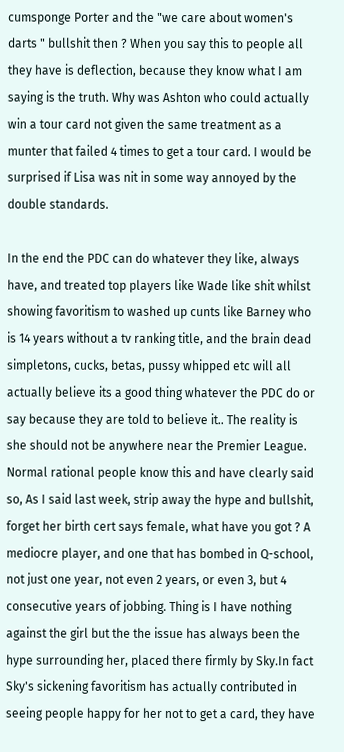cumsponge Porter and the "we care about women's darts " bullshit then ? When you say this to people all they have is deflection, because they know what I am saying is the truth. Why was Ashton who could actually win a tour card not given the same treatment as a munter that failed 4 times to get a tour card. I would be surprised if Lisa was nit in some way annoyed by the double standards.

In the end the PDC can do whatever they like, always have, and treated top players like Wade like shit whilst showing favoritism to washed up cunts like Barney who is 14 years without a tv ranking title, and the brain dead simpletons, cucks, betas, pussy whipped etc will all actually believe its a good thing whatever the PDC do or say because they are told to believe it.. The reality is she should not be anywhere near the Premier League. Normal rational people know this and have clearly said so, As I said last week, strip away the hype and bullshit, forget her birth cert says female, what have you got ? A mediocre player, and one that has bombed in Q-school, not just one year, not even 2 years, or even 3, but 4 consecutive years of jobbing. Thing is I have nothing against the girl but the the issue has always been the hype surrounding her, placed there firmly by Sky.In fact Sky's sickening favoritism has actually contributed in seeing people happy for her not to get a card, they have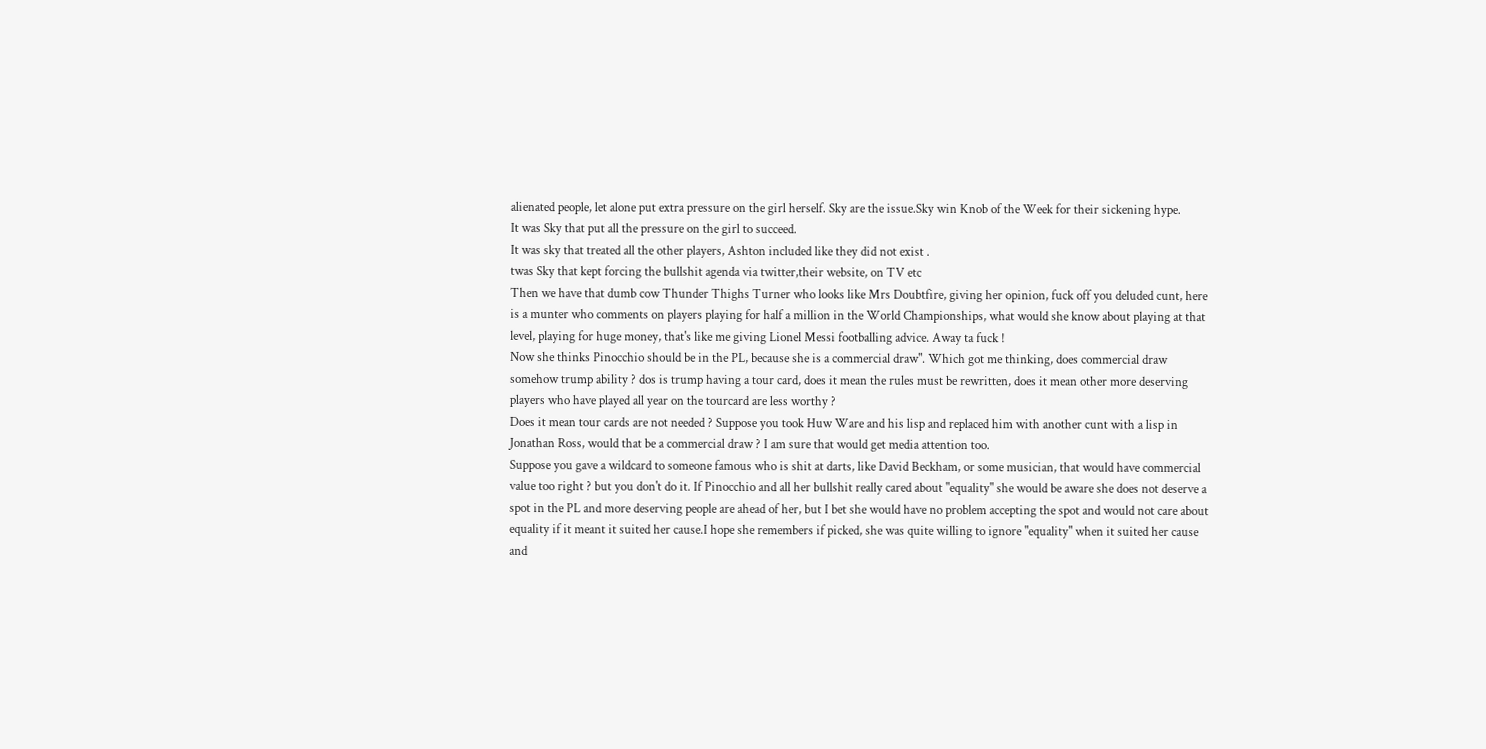alienated people, let alone put extra pressure on the girl herself. Sky are the issue.Sky win Knob of the Week for their sickening hype.
It was Sky that put all the pressure on the girl to succeed.
It was sky that treated all the other players, Ashton included like they did not exist .
twas Sky that kept forcing the bullshit agenda via twitter,their website, on TV etc
Then we have that dumb cow Thunder Thighs Turner who looks like Mrs Doubtfire, giving her opinion, fuck off you deluded cunt, here is a munter who comments on players playing for half a million in the World Championships, what would she know about playing at that level, playing for huge money, that's like me giving Lionel Messi footballing advice. Away ta fuck !
Now she thinks Pinocchio should be in the PL, because she is a commercial draw". Which got me thinking, does commercial draw somehow trump ability ? dos is trump having a tour card, does it mean the rules must be rewritten, does it mean other more deserving players who have played all year on the tourcard are less worthy ?
Does it mean tour cards are not needed ? Suppose you took Huw Ware and his lisp and replaced him with another cunt with a lisp in Jonathan Ross, would that be a commercial draw ? I am sure that would get media attention too.
Suppose you gave a wildcard to someone famous who is shit at darts, like David Beckham, or some musician, that would have commercial value too right ? but you don't do it. If Pinocchio and all her bullshit really cared about "equality" she would be aware she does not deserve a spot in the PL and more deserving people are ahead of her, but I bet she would have no problem accepting the spot and would not care about equality if it meant it suited her cause.I hope she remembers if picked, she was quite willing to ignore "equality" when it suited her cause and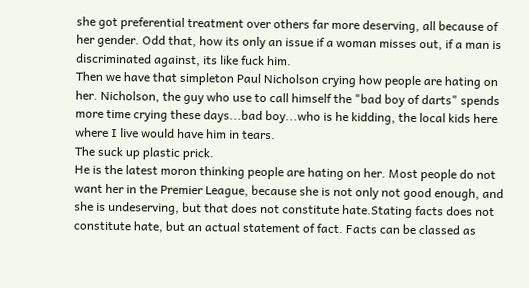she got preferential treatment over others far more deserving, all because of her gender. Odd that, how its only an issue if a woman misses out, if a man is discriminated against, its like fuck him.
Then we have that simpleton Paul Nicholson crying how people are hating on her. Nicholson, the guy who use to call himself the "bad boy of darts" spends more time crying these days...bad boy...who is he kidding, the local kids here where I live would have him in tears.
The suck up plastic prick.
He is the latest moron thinking people are hating on her. Most people do not want her in the Premier League, because she is not only not good enough, and she is undeserving, but that does not constitute hate.Stating facts does not constitute hate, but an actual statement of fact. Facts can be classed as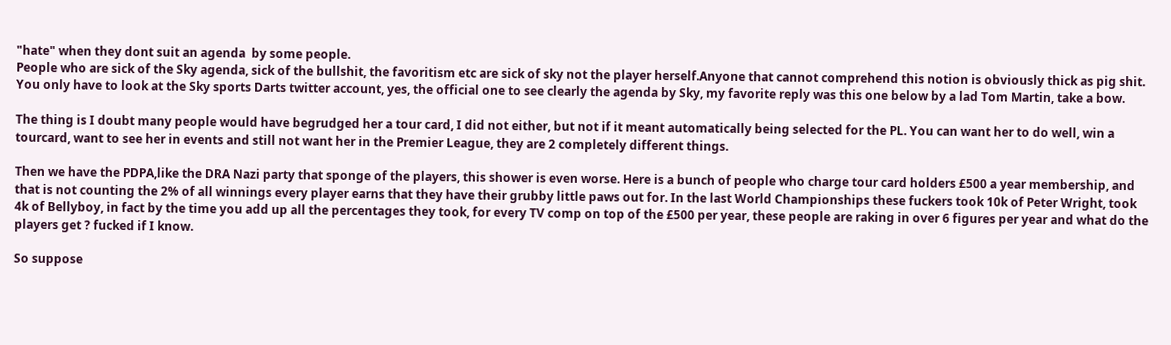"hate" when they dont suit an agenda  by some people.
People who are sick of the Sky agenda, sick of the bullshit, the favoritism etc are sick of sky not the player herself.Anyone that cannot comprehend this notion is obviously thick as pig shit.
You only have to look at the Sky sports Darts twitter account, yes, the official one to see clearly the agenda by Sky, my favorite reply was this one below by a lad Tom Martin, take a bow.

The thing is I doubt many people would have begrudged her a tour card, I did not either, but not if it meant automatically being selected for the PL. You can want her to do well, win a tourcard, want to see her in events and still not want her in the Premier League, they are 2 completely different things.

Then we have the PDPA,like the DRA Nazi party that sponge of the players, this shower is even worse. Here is a bunch of people who charge tour card holders £500 a year membership, and that is not counting the 2% of all winnings every player earns that they have their grubby little paws out for. In the last World Championships these fuckers took 10k of Peter Wright, took 4k of Bellyboy, in fact by the time you add up all the percentages they took, for every TV comp on top of the £500 per year, these people are raking in over 6 figures per year and what do the players get ? fucked if I know.

So suppose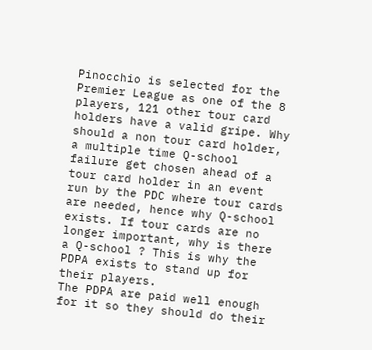Pinocchio is selected for the Premier League as one of the 8 players, 121 other tour card holders have a valid gripe. Why should a non tour card holder, a multiple time Q-school failure get chosen ahead of a tour card holder in an event run by the PDC where tour cards are needed, hence why Q-school exists. If tour cards are no longer important, why is there a Q-school ? This is why the PDPA exists to stand up for their players.
The PDPA are paid well enough for it so they should do their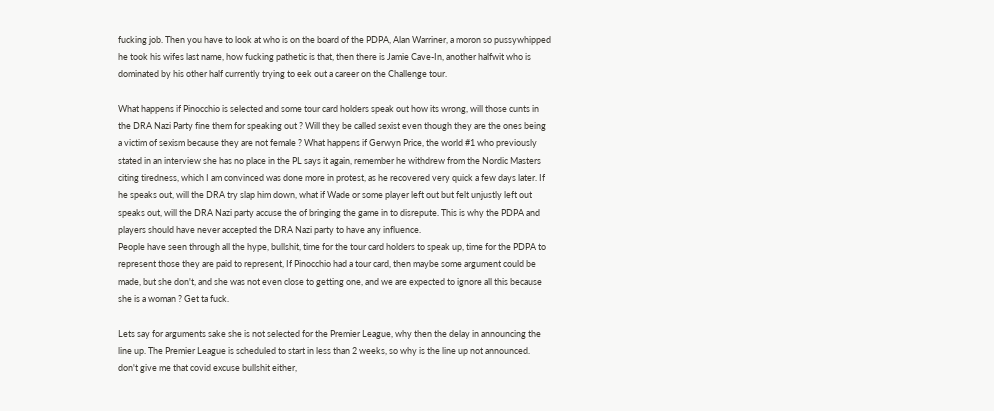fucking job. Then you have to look at who is on the board of the PDPA, Alan Warriner, a moron so pussywhipped he took his wifes last name, how fucking pathetic is that, then there is Jamie Cave-In, another halfwit who is dominated by his other half currently trying to eek out a career on the Challenge tour.

What happens if Pinocchio is selected and some tour card holders speak out how its wrong, will those cunts in the DRA Nazi Party fine them for speaking out ? Will they be called sexist even though they are the ones being a victim of sexism because they are not female ? What happens if Gerwyn Price, the world #1 who previously stated in an interview she has no place in the PL says it again, remember he withdrew from the Nordic Masters citing tiredness, which I am convinced was done more in protest, as he recovered very quick a few days later. If he speaks out, will the DRA try slap him down, what if Wade or some player left out but felt unjustly left out speaks out, will the DRA Nazi party accuse the of bringing the game in to disrepute. This is why the PDPA and players should have never accepted the DRA Nazi party to have any influence.
People have seen through all the hype, bullshit, time for the tour card holders to speak up, time for the PDPA to represent those they are paid to represent, If Pinocchio had a tour card, then maybe some argument could be made, but she don't, and she was not even close to getting one, and we are expected to ignore all this because she is a woman ? Get ta fuck.

Lets say for arguments sake she is not selected for the Premier League, why then the delay in announcing the line up. The Premier League is scheduled to start in less than 2 weeks, so why is the line up not announced. don't give me that covid excuse bullshit either,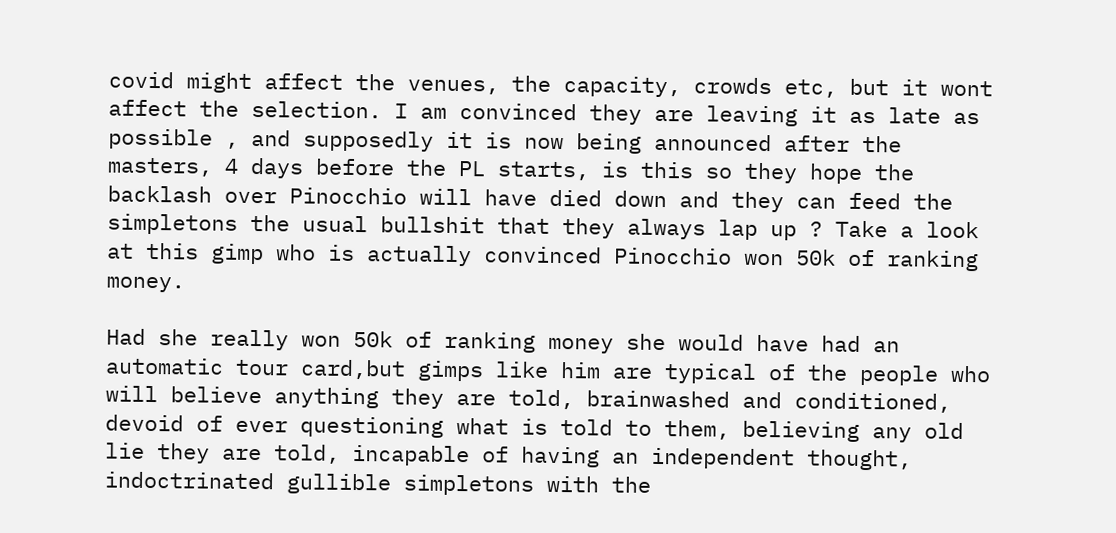covid might affect the venues, the capacity, crowds etc, but it wont affect the selection. I am convinced they are leaving it as late as possible , and supposedly it is now being announced after the masters, 4 days before the PL starts, is this so they hope the backlash over Pinocchio will have died down and they can feed the simpletons the usual bullshit that they always lap up ? Take a look at this gimp who is actually convinced Pinocchio won 50k of ranking money.

Had she really won 50k of ranking money she would have had an automatic tour card,but gimps like him are typical of the people who will believe anything they are told, brainwashed and conditioned, devoid of ever questioning what is told to them, believing any old lie they are told, incapable of having an independent thought, indoctrinated gullible simpletons with the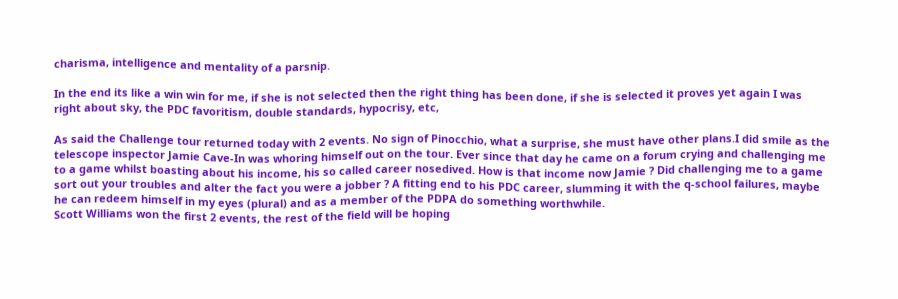charisma, intelligence and mentality of a parsnip.

In the end its like a win win for me, if she is not selected then the right thing has been done, if she is selected it proves yet again I was right about sky, the PDC favoritism, double standards, hypocrisy, etc,

As said the Challenge tour returned today with 2 events. No sign of Pinocchio, what a surprise, she must have other plans.I did smile as the telescope inspector Jamie Cave-In was whoring himself out on the tour. Ever since that day he came on a forum crying and challenging me to a game whilst boasting about his income, his so called career nosedived. How is that income now Jamie ? Did challenging me to a game sort out your troubles and alter the fact you were a jobber ? A fitting end to his PDC career, slumming it with the q-school failures, maybe he can redeem himself in my eyes (plural) and as a member of the PDPA do something worthwhile.
Scott Williams won the first 2 events, the rest of the field will be hoping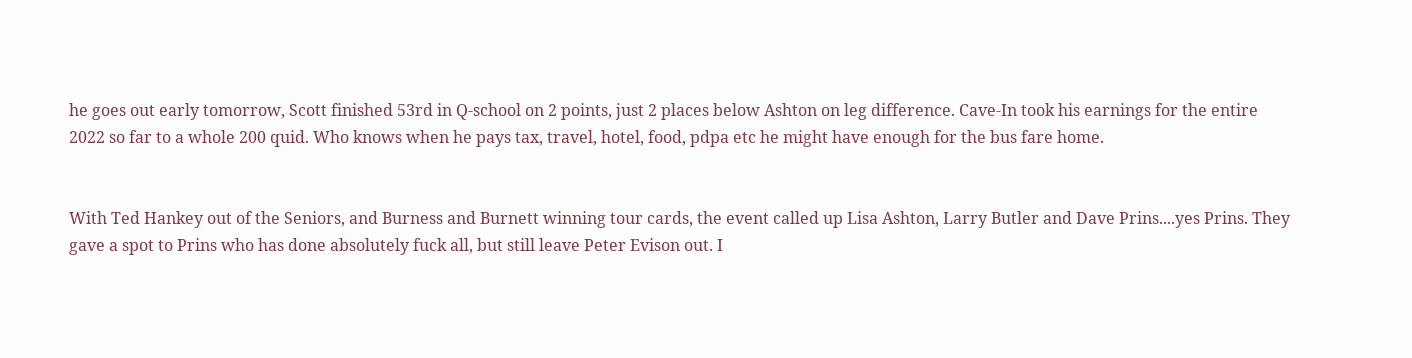he goes out early tomorrow, Scott finished 53rd in Q-school on 2 points, just 2 places below Ashton on leg difference. Cave-In took his earnings for the entire 2022 so far to a whole 200 quid. Who knows when he pays tax, travel, hotel, food, pdpa etc he might have enough for the bus fare home.


With Ted Hankey out of the Seniors, and Burness and Burnett winning tour cards, the event called up Lisa Ashton, Larry Butler and Dave Prins....yes Prins. They gave a spot to Prins who has done absolutely fuck all, but still leave Peter Evison out. I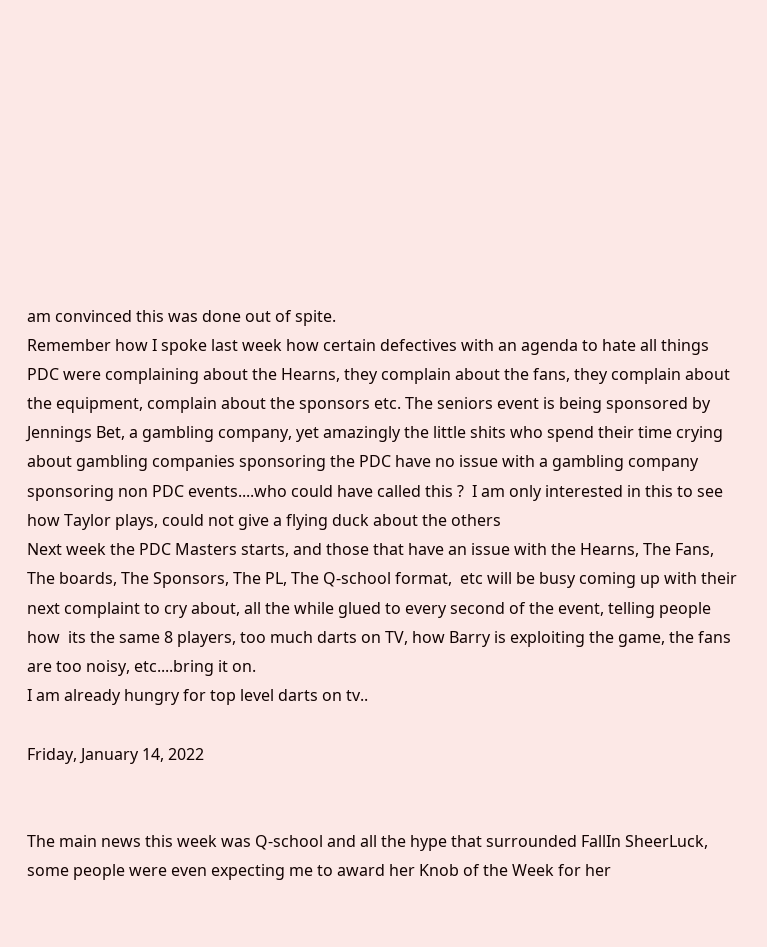am convinced this was done out of spite.
Remember how I spoke last week how certain defectives with an agenda to hate all things PDC were complaining about the Hearns, they complain about the fans, they complain about the equipment, complain about the sponsors etc. The seniors event is being sponsored by Jennings Bet, a gambling company, yet amazingly the little shits who spend their time crying about gambling companies sponsoring the PDC have no issue with a gambling company sponsoring non PDC events....who could have called this ?  I am only interested in this to see how Taylor plays, could not give a flying duck about the others
Next week the PDC Masters starts, and those that have an issue with the Hearns, The Fans, The boards, The Sponsors, The PL, The Q-school format,  etc will be busy coming up with their next complaint to cry about, all the while glued to every second of the event, telling people how  its the same 8 players, too much darts on TV, how Barry is exploiting the game, the fans are too noisy, etc....bring it on.
I am already hungry for top level darts on tv..

Friday, January 14, 2022


The main news this week was Q-school and all the hype that surrounded FallIn SheerLuck, some people were even expecting me to award her Knob of the Week for her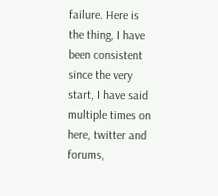failure. Here is the thing, I have been consistent since the very start, I have said multiple times on here, twitter and forums,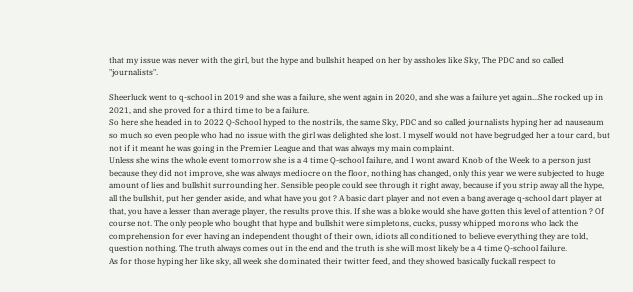that my issue was never with the girl, but the hype and bullshit heaped on her by assholes like Sky, The PDC and so called "journalists".

Sheerluck went to q-school in 2019 and she was a failure, she went again in 2020, and she was a failure yet again...She rocked up in 2021, and she proved for a third time to be a failure.
So here she headed in to 2022 Q-School hyped to the nostrils, the same Sky, PDC and so called journalists hyping her ad nauseaum so much so even people who had no issue with the girl was delighted she lost. I myself would not have begrudged her a tour card, but not if it meant he was going in the Premier League and that was always my main complaint.
Unless she wins the whole event tomorrow she is a 4 time Q-school failure, and I wont award Knob of the Week to a person just because they did not improve, she was always mediocre on the floor, nothing has changed, only this year we were subjected to huge amount of lies and bullshit surrounding her. Sensible people could see through it right away, because if you strip away all the hype, all the bullshit, put her gender aside, and what have you got ? A basic dart player and not even a bang average q-school dart player at that, you have a lesser than average player, the results prove this. If she was a bloke would she have gotten this level of attention ? Of course not. The only people who bought that hype and bullshit were simpletons, cucks, pussy whipped morons who lack the comprehension for ever having an independent thought of their own, idiots all conditioned to believe everything they are told, question nothing. The truth always comes out in the end and the truth is she will most likely be a 4 time Q-school failure.
As for those hyping her like sky, all week she dominated their twitter feed, and they showed basically fuckall respect to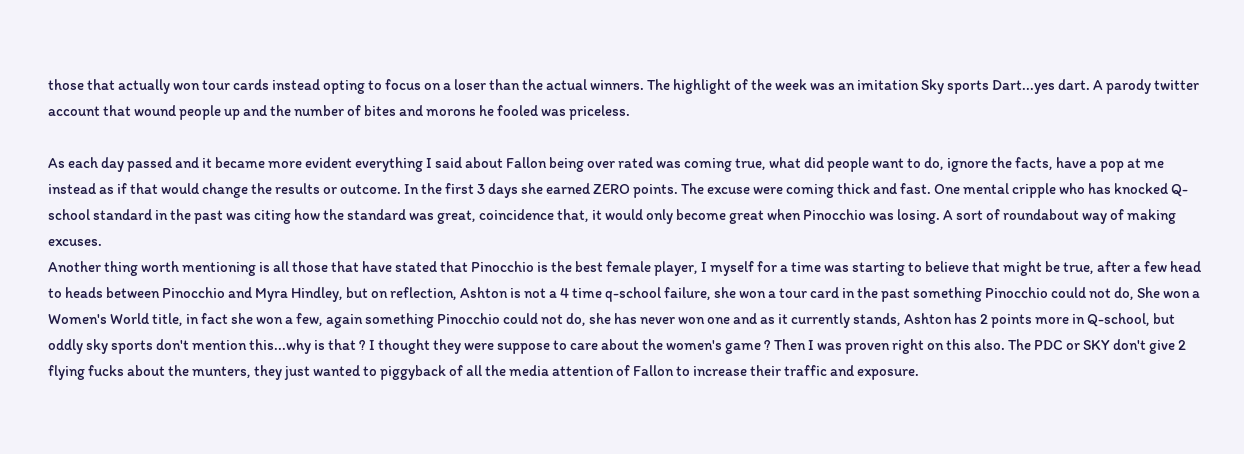those that actually won tour cards instead opting to focus on a loser than the actual winners. The highlight of the week was an imitation Sky sports Dart...yes dart. A parody twitter account that wound people up and the number of bites and morons he fooled was priceless.

As each day passed and it became more evident everything I said about Fallon being over rated was coming true, what did people want to do, ignore the facts, have a pop at me instead as if that would change the results or outcome. In the first 3 days she earned ZERO points. The excuse were coming thick and fast. One mental cripple who has knocked Q-school standard in the past was citing how the standard was great, coincidence that, it would only become great when Pinocchio was losing. A sort of roundabout way of making excuses.
Another thing worth mentioning is all those that have stated that Pinocchio is the best female player, I myself for a time was starting to believe that might be true, after a few head to heads between Pinocchio and Myra Hindley, but on reflection, Ashton is not a 4 time q-school failure, she won a tour card in the past something Pinocchio could not do, She won a Women's World title, in fact she won a few, again something Pinocchio could not do, she has never won one and as it currently stands, Ashton has 2 points more in Q-school, but oddly sky sports don't mention this...why is that ? I thought they were suppose to care about the women's game ? Then I was proven right on this also. The PDC or SKY don't give 2 flying fucks about the munters, they just wanted to piggyback of all the media attention of Fallon to increase their traffic and exposure.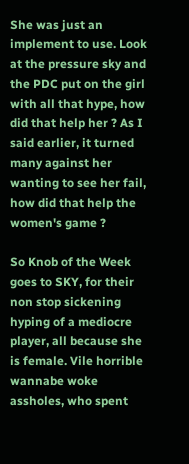She was just an implement to use. Look at the pressure sky and the PDC put on the girl with all that hype, how did that help her ? As I said earlier, it turned many against her wanting to see her fail, how did that help the women's game ?

So Knob of the Week goes to SKY, for their non stop sickening hyping of a mediocre player, all because she is female. Vile horrible wannabe woke assholes, who spent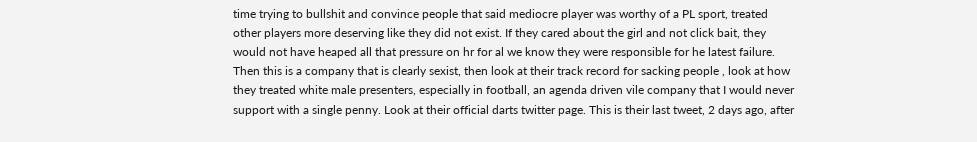time trying to bullshit and convince people that said mediocre player was worthy of a PL sport, treated other players more deserving like they did not exist. If they cared about the girl and not click bait, they would not have heaped all that pressure on hr for al we know they were responsible for he latest failure. Then this is a company that is clearly sexist, then look at their track record for sacking people , look at how they treated white male presenters, especially in football, an agenda driven vile company that I would never support with a single penny. Look at their official darts twitter page. This is their last tweet, 2 days ago, after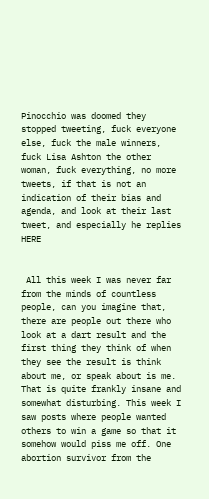Pinocchio was doomed they stopped tweeting, fuck everyone else, fuck the male winners, fuck Lisa Ashton the other woman, fuck everything, no more tweets, if that is not an indication of their bias and agenda, and look at their last tweet, and especially he replies HERE


 All this week I was never far from the minds of countless people, can you imagine that, there are people out there who look at a dart result and the first thing they think of when they see the result is think about me, or speak about is me. That is quite frankly insane and somewhat disturbing. This week I saw posts where people wanted others to win a game so that it somehow would piss me off. One abortion survivor from the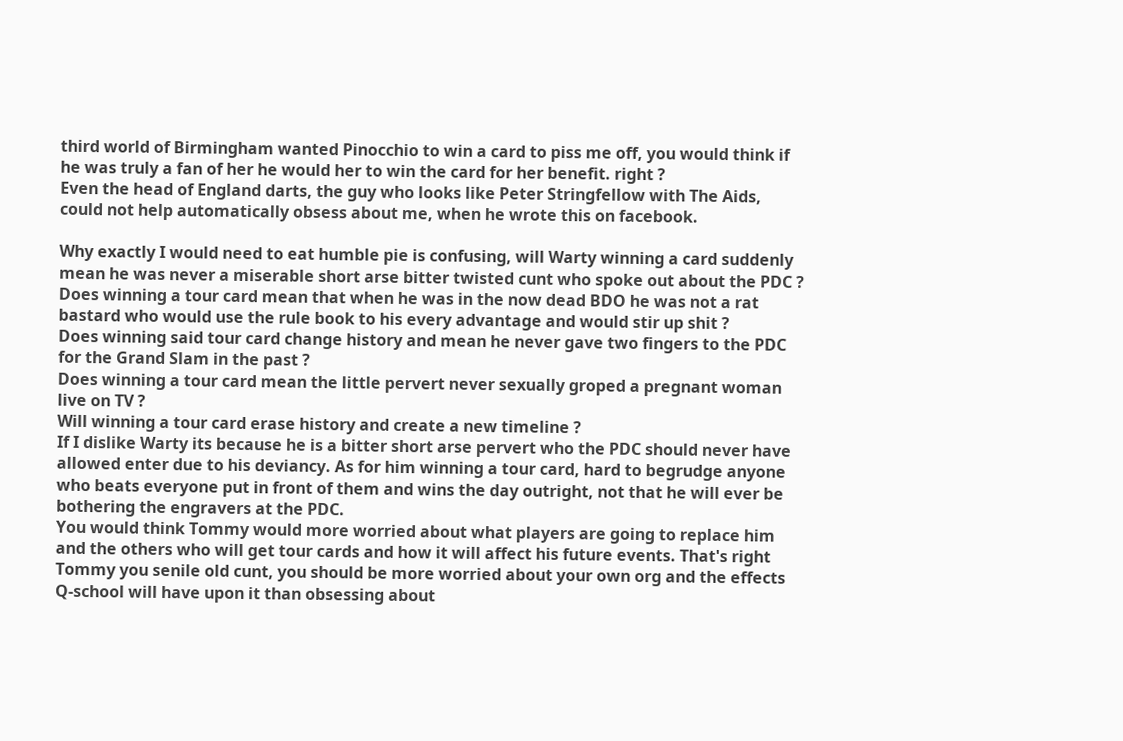third world of Birmingham wanted Pinocchio to win a card to piss me off, you would think if he was truly a fan of her he would her to win the card for her benefit. right ?
Even the head of England darts, the guy who looks like Peter Stringfellow with The Aids, could not help automatically obsess about me, when he wrote this on facebook.

Why exactly I would need to eat humble pie is confusing, will Warty winning a card suddenly mean he was never a miserable short arse bitter twisted cunt who spoke out about the PDC ?
Does winning a tour card mean that when he was in the now dead BDO he was not a rat bastard who would use the rule book to his every advantage and would stir up shit ?
Does winning said tour card change history and mean he never gave two fingers to the PDC for the Grand Slam in the past ?
Does winning a tour card mean the little pervert never sexually groped a pregnant woman live on TV ?
Will winning a tour card erase history and create a new timeline ?
If I dislike Warty its because he is a bitter short arse pervert who the PDC should never have allowed enter due to his deviancy. As for him winning a tour card, hard to begrudge anyone who beats everyone put in front of them and wins the day outright, not that he will ever be bothering the engravers at the PDC.
You would think Tommy would more worried about what players are going to replace him and the others who will get tour cards and how it will affect his future events. That's right Tommy you senile old cunt, you should be more worried about your own org and the effects Q-school will have upon it than obsessing about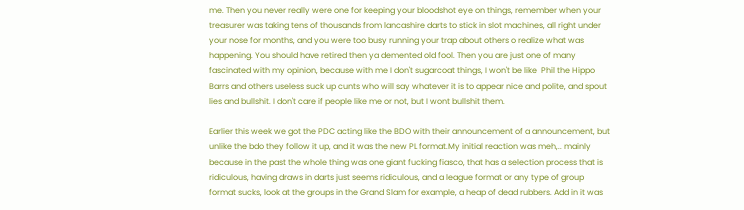me. Then you never really were one for keeping your bloodshot eye on things, remember when your treasurer was taking tens of thousands from lancashire darts to stick in slot machines, all right under your nose for months, and you were too busy running your trap about others o realize what was happening. You should have retired then ya demented old fool. Then you are just one of many fascinated with my opinion, because with me I don't sugarcoat things, I won't be like  Phil the Hippo Barrs and others useless suck up cunts who will say whatever it is to appear nice and polite, and spout lies and bullshit. I don't care if people like me or not, but I wont bullshit them.

Earlier this week we got the PDC acting like the BDO with their announcement of a announcement, but unlike the bdo they follow it up, and it was the new PL format.My initial reaction was meh,.. mainly because in the past the whole thing was one giant fucking fiasco, that has a selection process that is ridiculous, having draws in darts just seems ridiculous, and a league format or any type of group format sucks, look at the groups in the Grand Slam for example, a heap of dead rubbers. Add in it was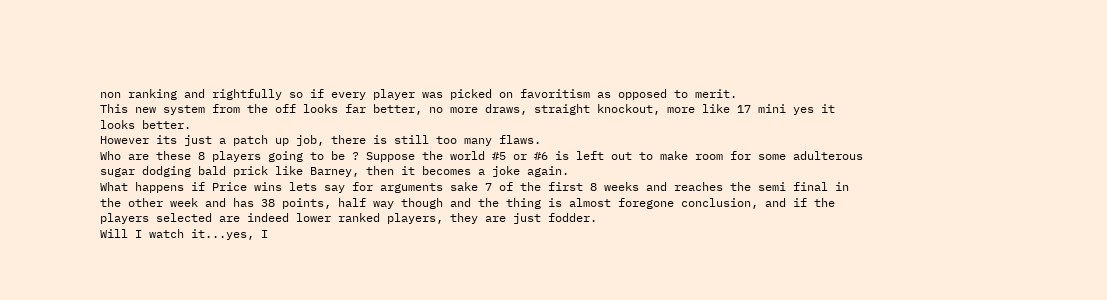non ranking and rightfully so if every player was picked on favoritism as opposed to merit.
This new system from the off looks far better, no more draws, straight knockout, more like 17 mini yes it looks better.
However its just a patch up job, there is still too many flaws.
Who are these 8 players going to be ? Suppose the world #5 or #6 is left out to make room for some adulterous sugar dodging bald prick like Barney, then it becomes a joke again.
What happens if Price wins lets say for arguments sake 7 of the first 8 weeks and reaches the semi final in the other week and has 38 points, half way though and the thing is almost foregone conclusion, and if the players selected are indeed lower ranked players, they are just fodder.
Will I watch it...yes, I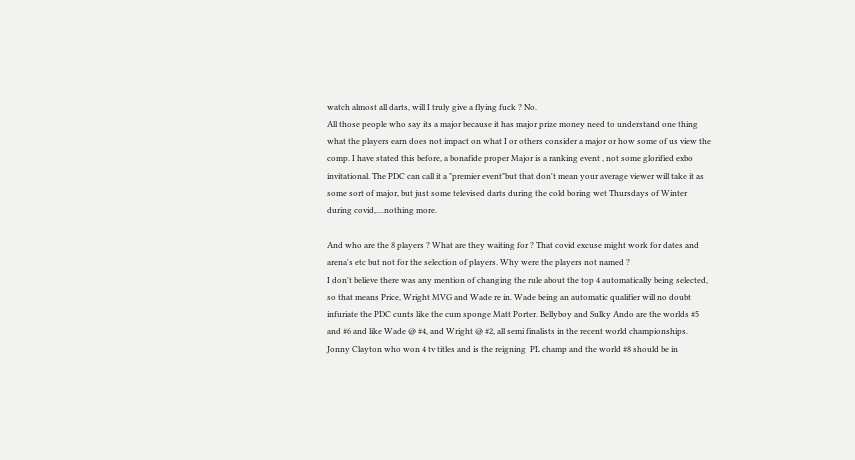watch almost all darts, will I truly give a flying fuck ? No.
All those people who say its a major because it has major prize money need to understand one thing what the players earn does not impact on what I or others consider a major or how some of us view the comp. I have stated this before, a bonafide proper Major is a ranking event , not some glorified exbo invitational. The PDC can call it a "premier event"but that don't mean your average viewer will take it as some sort of major, but just some televised darts during the cold boring wet Thursdays of Winter during covid,....nothing more.

And who are the 8 players ? What are they waiting for ? That covid excuse might work for dates and arena's etc but not for the selection of players. Why were the players not named ?
I don't believe there was any mention of changing the rule about the top 4 automatically being selected, so that means Price, Wright MVG and Wade re in. Wade being an automatic qualifier will no doubt infuriate the PDC cunts like the cum sponge Matt Porter. Bellyboy and Sulky Ando are the worlds #5 and #6 and like Wade @ #4, and Wright @ #2, all semi finalists in the recent world championships.  Jonny Clayton who won 4 tv titles and is the reigning  PL champ and the world #8 should be in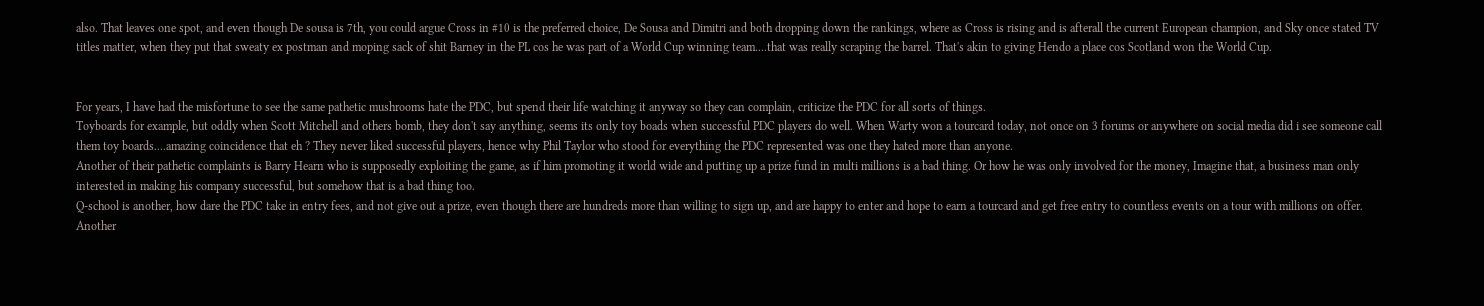also. That leaves one spot, and even though De sousa is 7th, you could argue Cross in #10 is the preferred choice, De Sousa and Dimitri and both dropping down the rankings, where as Cross is rising and is afterall the current European champion, and Sky once stated TV titles matter, when they put that sweaty ex postman and moping sack of shit Barney in the PL cos he was part of a World Cup winning team....that was really scraping the barrel. That's akin to giving Hendo a place cos Scotland won the World Cup.


For years, I have had the misfortune to see the same pathetic mushrooms hate the PDC, but spend their life watching it anyway so they can complain, criticize the PDC for all sorts of things.
Toyboards for example, but oddly when Scott Mitchell and others bomb, they don't say anything, seems its only toy boads when successful PDC players do well. When Warty won a tourcard today, not once on 3 forums or anywhere on social media did i see someone call them toy boards....amazing coincidence that eh ? They never liked successful players, hence why Phil Taylor who stood for everything the PDC represented was one they hated more than anyone.
Another of their pathetic complaints is Barry Hearn who is supposedly exploiting the game, as if him promoting it world wide and putting up a prize fund in multi millions is a bad thing. Or how he was only involved for the money, Imagine that, a business man only interested in making his company successful, but somehow that is a bad thing too.
Q-school is another, how dare the PDC take in entry fees, and not give out a prize, even though there are hundreds more than willing to sign up, and are happy to enter and hope to earn a tourcard and get free entry to countless events on a tour with millions on offer.
Another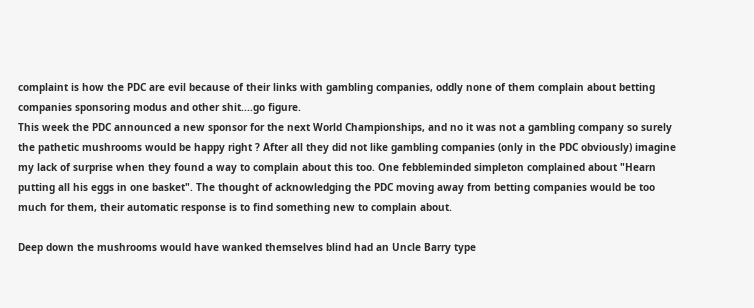complaint is how the PDC are evil because of their links with gambling companies, oddly none of them complain about betting companies sponsoring modus and other shit....go figure.
This week the PDC announced a new sponsor for the next World Championships, and no it was not a gambling company so surely the pathetic mushrooms would be happy right ? After all they did not like gambling companies (only in the PDC obviously) imagine my lack of surprise when they found a way to complain about this too. One febbleminded simpleton complained about "Hearn putting all his eggs in one basket". The thought of acknowledging the PDC moving away from betting companies would be too much for them, their automatic response is to find something new to complain about.

Deep down the mushrooms would have wanked themselves blind had an Uncle Barry type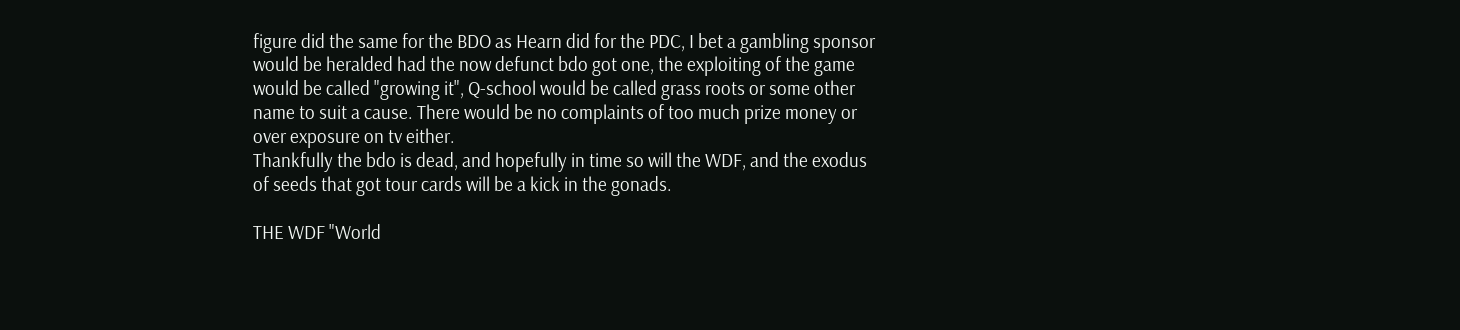figure did the same for the BDO as Hearn did for the PDC, I bet a gambling sponsor would be heralded had the now defunct bdo got one, the exploiting of the game would be called "growing it", Q-school would be called grass roots or some other name to suit a cause. There would be no complaints of too much prize money or over exposure on tv either.
Thankfully the bdo is dead, and hopefully in time so will the WDF, and the exodus of seeds that got tour cards will be a kick in the gonads.

THE WDF "World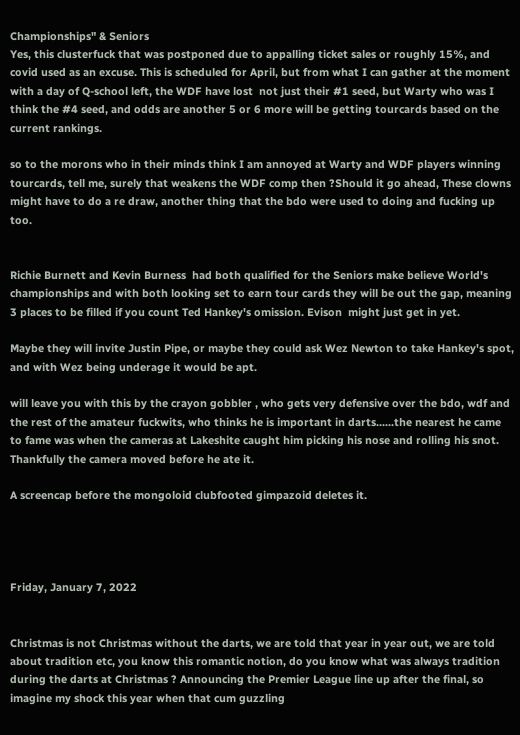Championships" & Seniors
Yes, this clusterfuck that was postponed due to appalling ticket sales or roughly 15%, and covid used as an excuse. This is scheduled for April, but from what I can gather at the moment with a day of Q-school left, the WDF have lost  not just their #1 seed, but Warty who was I think the #4 seed, and odds are another 5 or 6 more will be getting tourcards based on the current rankings.

so to the morons who in their minds think I am annoyed at Warty and WDF players winning tourcards, tell me, surely that weakens the WDF comp then ?Should it go ahead, These clowns might have to do a re draw, another thing that the bdo were used to doing and fucking up too.


Richie Burnett and Kevin Burness  had both qualified for the Seniors make believe World's championships and with both looking set to earn tour cards they will be out the gap, meaning 3 places to be filled if you count Ted Hankey's omission. Evison  might just get in yet.

Maybe they will invite Justin Pipe, or maybe they could ask Wez Newton to take Hankey's spot, and with Wez being underage it would be apt.

will leave you with this by the crayon gobbler , who gets very defensive over the bdo, wdf and the rest of the amateur fuckwits, who thinks he is important in darts......the nearest he came to fame was when the cameras at Lakeshite caught him picking his nose and rolling his snot. Thankfully the camera moved before he ate it.

A screencap before the mongoloid clubfooted gimpazoid deletes it.




Friday, January 7, 2022


Christmas is not Christmas without the darts, we are told that year in year out, we are told about tradition etc, you know this romantic notion, do you know what was always tradition during the darts at Christmas ? Announcing the Premier League line up after the final, so imagine my shock this year when that cum guzzling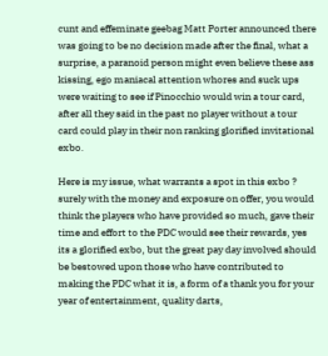cunt and effeminate geebag Matt Porter announced there was going to be no decision made after the final, what a surprise, a paranoid person might even believe these ass kissing, ego maniacal attention whores and suck ups were waiting to see if Pinocchio would win a tour card, after all they said in the past no player without a tour card could play in their non ranking glorified invitational exbo.

Here is my issue, what warrants a spot in this exbo ? surely with the money and exposure on offer, you would think the players who have provided so much, gave their time and effort to the PDC would see their rewards, yes its a glorified exbo, but the great pay day involved should be bestowed upon those who have contributed to making the PDC what it is, a form of a thank you for your year of entertainment, quality darts,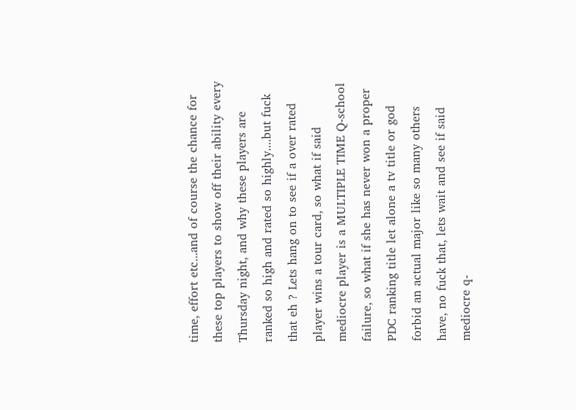time, effort etc...and of course the chance for these top players to show off their ability every Thursday night, and why these players are ranked so high and rated so highly....but fuck that eh ? Lets hang on to see if a over rated player wins a tour card, so what if said mediocre player is a MULTIPLE TIME Q-school failure, so what if she has never won a proper PDC ranking title let alone a tv title or god forbid an actual major like so many others have, no fuck that, lets wait and see if said mediocre q-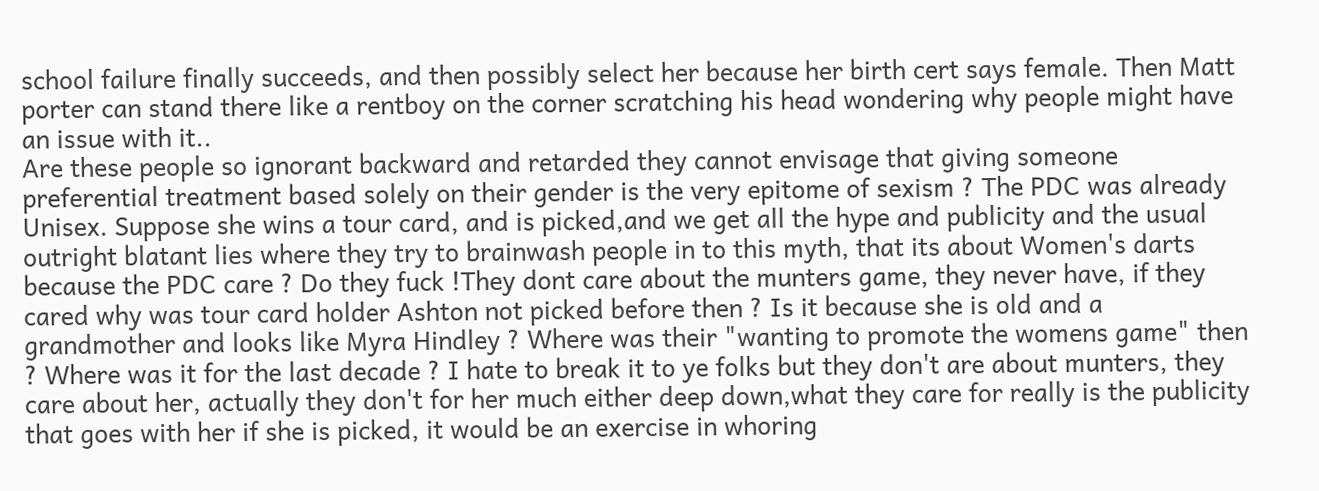school failure finally succeeds, and then possibly select her because her birth cert says female. Then Matt porter can stand there like a rentboy on the corner scratching his head wondering why people might have an issue with it..
Are these people so ignorant backward and retarded they cannot envisage that giving someone preferential treatment based solely on their gender is the very epitome of sexism ? The PDC was already Unisex. Suppose she wins a tour card, and is picked,and we get all the hype and publicity and the usual outright blatant lies where they try to brainwash people in to this myth, that its about Women's darts because the PDC care ? Do they fuck !They dont care about the munters game, they never have, if they cared why was tour card holder Ashton not picked before then ? Is it because she is old and a grandmother and looks like Myra Hindley ? Where was their "wanting to promote the womens game" then ? Where was it for the last decade ? I hate to break it to ye folks but they don't are about munters, they care about her, actually they don't for her much either deep down,what they care for really is the publicity that goes with her if she is picked, it would be an exercise in whoring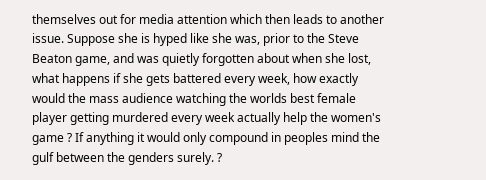themselves out for media attention which then leads to another issue. Suppose she is hyped like she was, prior to the Steve Beaton game, and was quietly forgotten about when she lost, what happens if she gets battered every week, how exactly would the mass audience watching the worlds best female player getting murdered every week actually help the women's game ? If anything it would only compound in peoples mind the gulf between the genders surely. ?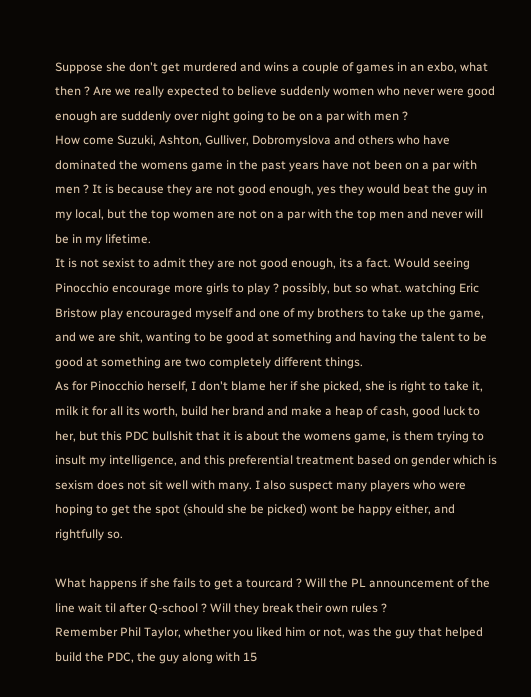Suppose she don't get murdered and wins a couple of games in an exbo, what then ? Are we really expected to believe suddenly women who never were good enough are suddenly over night going to be on a par with men ?
How come Suzuki, Ashton, Gulliver, Dobromyslova and others who have dominated the womens game in the past years have not been on a par with men ? It is because they are not good enough, yes they would beat the guy in my local, but the top women are not on a par with the top men and never will be in my lifetime.
It is not sexist to admit they are not good enough, its a fact. Would seeing Pinocchio encourage more girls to play ? possibly, but so what. watching Eric Bristow play encouraged myself and one of my brothers to take up the game, and we are shit, wanting to be good at something and having the talent to be good at something are two completely different things.
As for Pinocchio herself, I don't blame her if she picked, she is right to take it, milk it for all its worth, build her brand and make a heap of cash, good luck to her, but this PDC bullshit that it is about the womens game, is them trying to insult my intelligence, and this preferential treatment based on gender which is sexism does not sit well with many. I also suspect many players who were hoping to get the spot (should she be picked) wont be happy either, and rightfully so.

What happens if she fails to get a tourcard ? Will the PL announcement of the line wait til after Q-school ? Will they break their own rules ?
Remember Phil Taylor, whether you liked him or not, was the guy that helped build the PDC, the guy along with 15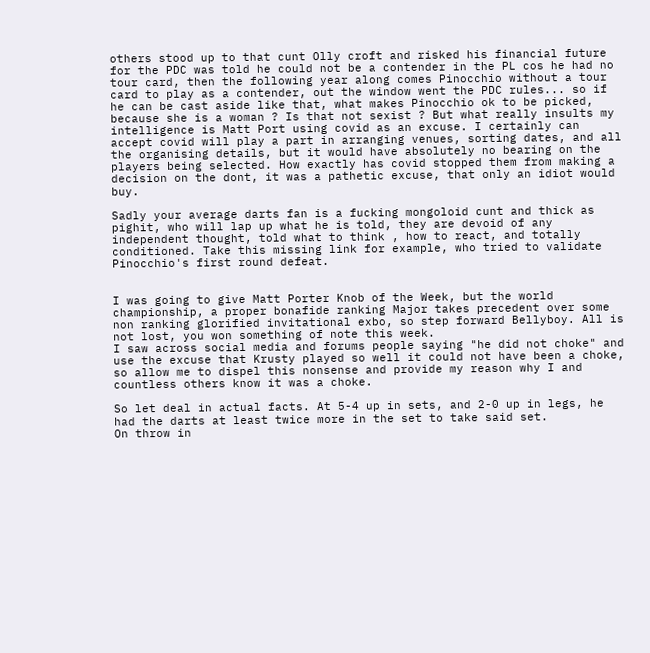others stood up to that cunt Olly croft and risked his financial future for the PDC was told he could not be a contender in the PL cos he had no tour card, then the following year along comes Pinocchio without a tour card to play as a contender, out the window went the PDC rules... so if he can be cast aside like that, what makes Pinocchio ok to be picked, because she is a woman ? Is that not sexist ? But what really insults my intelligence is Matt Port using covid as an excuse. I certainly can accept covid will play a part in arranging venues, sorting dates, and all the organising details, but it would have absolutely no bearing on the players being selected. How exactly has covid stopped them from making a decision on the dont, it was a pathetic excuse, that only an idiot would buy.

Sadly your average darts fan is a fucking mongoloid cunt and thick as pighit, who will lap up what he is told, they are devoid of any independent thought, told what to think , how to react, and totally conditioned. Take this missing link for example, who tried to validate Pinocchio's first round defeat.


I was going to give Matt Porter Knob of the Week, but the world championship, a proper bonafide ranking Major takes precedent over some non ranking glorified invitational exbo, so step forward Bellyboy. All is not lost, you won something of note this week.
I saw across social media and forums people saying "he did not choke" and use the excuse that Krusty played so well it could not have been a choke, so allow me to dispel this nonsense and provide my reason why I and countless others know it was a choke.

So let deal in actual facts. At 5-4 up in sets, and 2-0 up in legs, he had the darts at least twice more in the set to take said set.
On throw in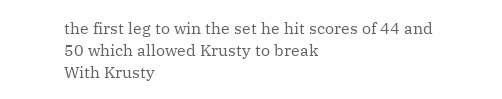the first leg to win the set he hit scores of 44 and 50 which allowed Krusty to break
With Krusty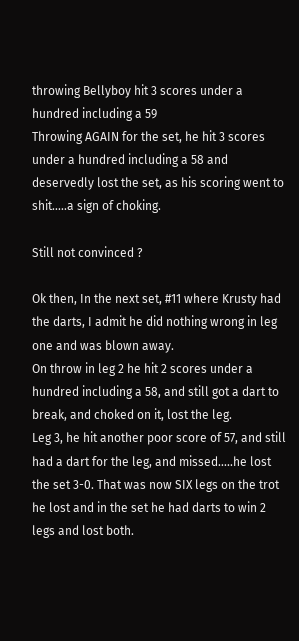throwing Bellyboy hit 3 scores under a hundred including a 59
Throwing AGAIN for the set, he hit 3 scores under a hundred including a 58 and deservedly lost the set, as his scoring went to shit.....a sign of choking.

Still not convinced ?

Ok then, In the next set, #11 where Krusty had the darts, I admit he did nothing wrong in leg one and was blown away.
On throw in leg 2 he hit 2 scores under a hundred including a 58, and still got a dart to break, and choked on it, lost the leg.
Leg 3, he hit another poor score of 57, and still had a dart for the leg, and missed.....he lost the set 3-0. That was now SIX legs on the trot he lost and in the set he had darts to win 2 legs and lost both.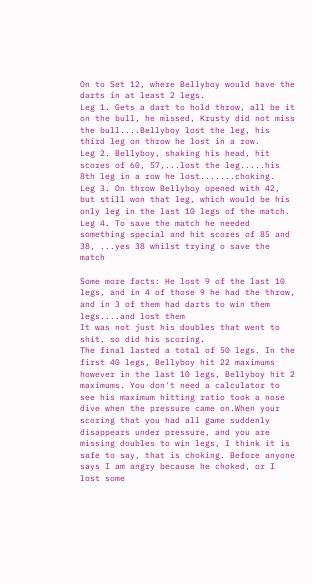On to Set 12, where Bellyboy would have the darts in at least 2 legs.
Leg 1. Gets a dart to hold throw, all be it on the bull, he missed, Krusty did not miss the bull....Bellyboy lost the leg, his third leg on throw he lost in a row.
Leg 2. Bellyboy, shaking his head, hit scores of 60, 57,...lost the leg.....his 8th leg in a row he lost.......choking.
Leg 3. On throw Bellyboy opened with 42, but still won that leg, which would be his only leg in the last 10 legs of the match.
Leg 4. To save the match he needed something special and hit scores of 85 and 38, ...yes 38 whilst trying o save the match

Some more facts: He lost 9 of the last 10 legs, and in 4 of those 9 he had the throw, and in 3 of them had darts to win them legs....and lost them
It was not just his doubles that went to shit, so did his scoring.
The final lasted a total of 50 legs. In the first 40 legs, Bellyboy hit 22 maximums however in the last 10 legs, Bellyboy hit 2 maximums. You don't need a calculator to see his maximum hitting ratio took a nose dive when the pressure came on.When your scoring that you had all game suddenly disappears under pressure, and you are missing doubles to win legs, I think it is safe to say, that is choking. Before anyone says I am angry because he choked, or I lost some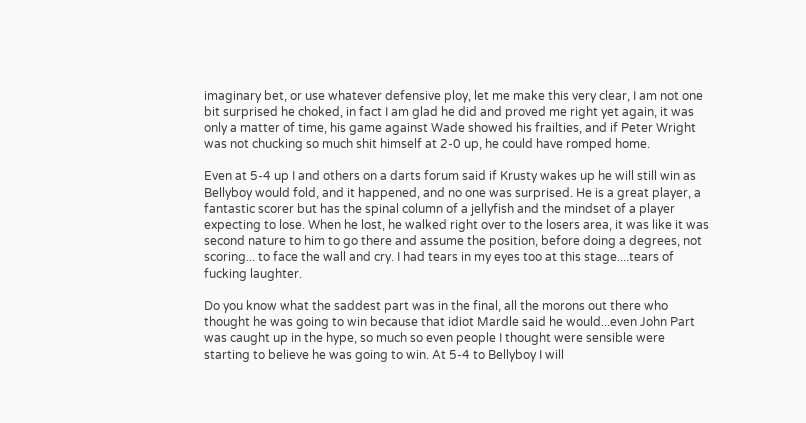imaginary bet, or use whatever defensive ploy, let me make this very clear, I am not one bit surprised he choked, in fact I am glad he did and proved me right yet again, it was only a matter of time, his game against Wade showed his frailties, and if Peter Wright was not chucking so much shit himself at 2-0 up, he could have romped home.

Even at 5-4 up I and others on a darts forum said if Krusty wakes up he will still win as Bellyboy would fold, and it happened, and no one was surprised. He is a great player, a fantastic scorer but has the spinal column of a jellyfish and the mindset of a player expecting to lose. When he lost, he walked right over to the losers area, it was like it was second nature to him to go there and assume the position, before doing a degrees, not scoring... to face the wall and cry. I had tears in my eyes too at this stage....tears of fucking laughter.

Do you know what the saddest part was in the final, all the morons out there who thought he was going to win because that idiot Mardle said he would...even John Part was caught up in the hype, so much so even people I thought were sensible were starting to believe he was going to win. At 5-4 to Bellyboy I will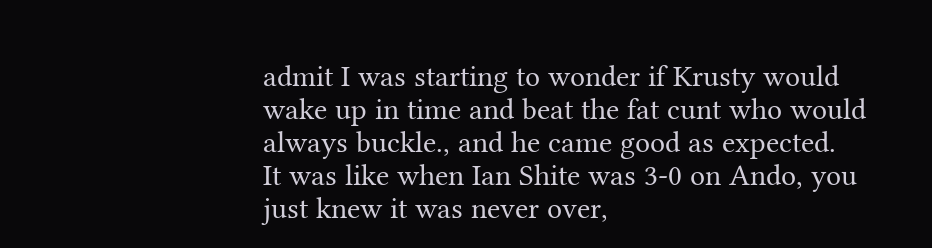admit I was starting to wonder if Krusty would wake up in time and beat the fat cunt who would always buckle., and he came good as expected.
It was like when Ian Shite was 3-0 on Ando, you just knew it was never over,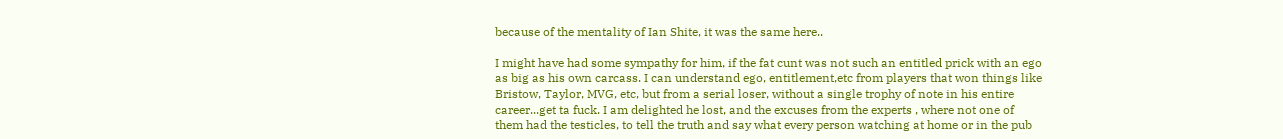because of the mentality of Ian Shite, it was the same here..

I might have had some sympathy for him, if the fat cunt was not such an entitled prick with an ego as big as his own carcass. I can understand ego, entitlement,etc from players that won things like Bristow, Taylor, MVG, etc, but from a serial loser, without a single trophy of note in his entire career...get ta fuck. I am delighted he lost, and the excuses from the experts , where not one of them had the testicles, to tell the truth and say what every person watching at home or in the pub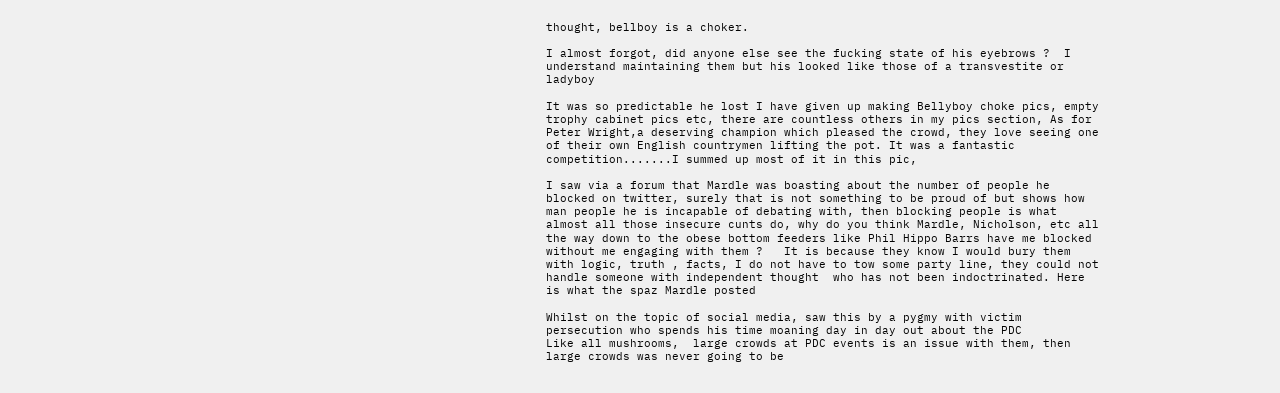thought, bellboy is a choker.

I almost forgot, did anyone else see the fucking state of his eyebrows ?  I understand maintaining them but his looked like those of a transvestite or ladyboy

It was so predictable he lost I have given up making Bellyboy choke pics, empty trophy cabinet pics etc, there are countless others in my pics section, As for Peter Wright,a deserving champion which pleased the crowd, they love seeing one of their own English countrymen lifting the pot. It was a fantastic competition.......I summed up most of it in this pic,

I saw via a forum that Mardle was boasting about the number of people he blocked on twitter, surely that is not something to be proud of but shows how man people he is incapable of debating with, then blocking people is what almost all those insecure cunts do, why do you think Mardle, Nicholson, etc all the way down to the obese bottom feeders like Phil Hippo Barrs have me blocked without me engaging with them ?   It is because they know I would bury them with logic, truth , facts, I do not have to tow some party line, they could not handle someone with independent thought  who has not been indoctrinated. Here is what the spaz Mardle posted

Whilst on the topic of social media, saw this by a pygmy with victim persecution who spends his time moaning day in day out about the PDC
Like all mushrooms,  large crowds at PDC events is an issue with them, then large crowds was never going to be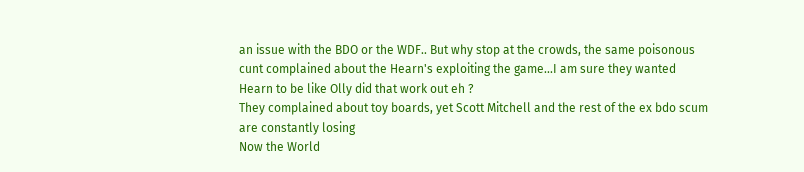an issue with the BDO or the WDF.. But why stop at the crowds, the same poisonous cunt complained about the Hearn's exploiting the game...I am sure they wanted Hearn to be like Olly did that work out eh ?
They complained about toy boards, yet Scott Mitchell and the rest of the ex bdo scum are constantly losing
Now the World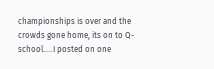championships is over and the crowds gone home, its on to Q-school.....I posted on one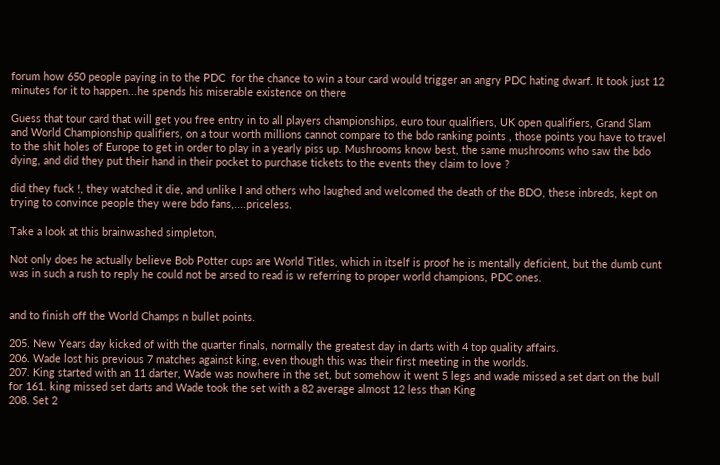forum how 650 people paying in to the PDC  for the chance to win a tour card would trigger an angry PDC hating dwarf. It took just 12 minutes for it to happen...he spends his miserable existence on there

Guess that tour card that will get you free entry in to all players championships, euro tour qualifiers, UK open qualifiers, Grand Slam and World Championship qualifiers, on a tour worth millions cannot compare to the bdo ranking points , those points you have to travel to the shit holes of Europe to get in order to play in a yearly piss up. Mushrooms know best, the same mushrooms who saw the bdo dying, and did they put their hand in their pocket to purchase tickets to the events they claim to love ?

did they fuck !, they watched it die, and unlike I and others who laughed and welcomed the death of the BDO, these inbreds, kept on trying to convince people they were bdo fans,....priceless.

Take a look at this brainwashed simpleton,

Not only does he actually believe Bob Potter cups are World Titles, which in itself is proof he is mentally deficient, but the dumb cunt was in such a rush to reply he could not be arsed to read is w referring to proper world champions, PDC ones.


and to finish off the World Champs n bullet points.

205. New Years day kicked of with the quarter finals, normally the greatest day in darts with 4 top quality affairs.
206. Wade lost his previous 7 matches against king, even though this was their first meeting in the worlds.
207. King started with an 11 darter, Wade was nowhere in the set, but somehow it went 5 legs and wade missed a set dart on the bull for 161. king missed set darts and Wade took the set with a 82 average almost 12 less than King
208. Set 2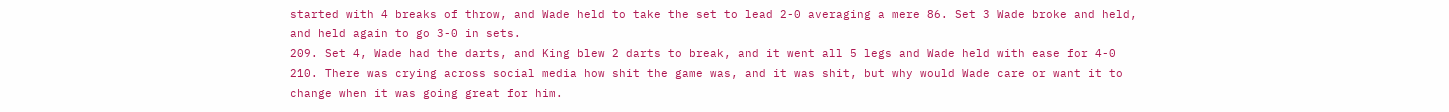started with 4 breaks of throw, and Wade held to take the set to lead 2-0 averaging a mere 86. Set 3 Wade broke and held, and held again to go 3-0 in sets.
209. Set 4, Wade had the darts, and King blew 2 darts to break, and it went all 5 legs and Wade held with ease for 4-0
210. There was crying across social media how shit the game was, and it was shit, but why would Wade care or want it to change when it was going great for him.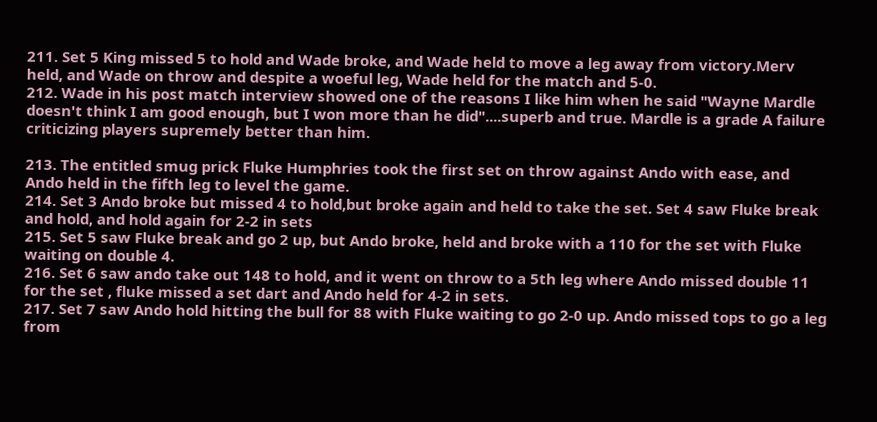211. Set 5 King missed 5 to hold and Wade broke, and Wade held to move a leg away from victory.Merv held, and Wade on throw and despite a woeful leg, Wade held for the match and 5-0.
212. Wade in his post match interview showed one of the reasons I like him when he said "Wayne Mardle doesn't think I am good enough, but I won more than he did"....superb and true. Mardle is a grade A failure criticizing players supremely better than him.

213. The entitled smug prick Fluke Humphries took the first set on throw against Ando with ease, and Ando held in the fifth leg to level the game.
214. Set 3 Ando broke but missed 4 to hold,but broke again and held to take the set. Set 4 saw Fluke break and hold, and hold again for 2-2 in sets
215. Set 5 saw Fluke break and go 2 up, but Ando broke, held and broke with a 110 for the set with Fluke waiting on double 4.
216. Set 6 saw ando take out 148 to hold, and it went on throw to a 5th leg where Ando missed double 11 for the set , fluke missed a set dart and Ando held for 4-2 in sets.
217. Set 7 saw Ando hold hitting the bull for 88 with Fluke waiting to go 2-0 up. Ando missed tops to go a leg from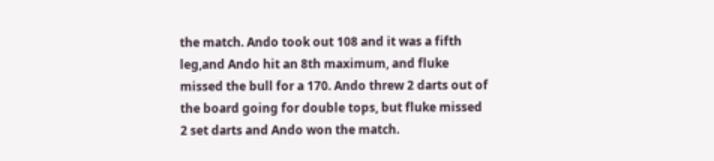the match. Ando took out 108 and it was a fifth leg,and Ando hit an 8th maximum, and fluke missed the bull for a 170. Ando threw 2 darts out of the board going for double tops, but fluke missed 2 set darts and Ando won the match.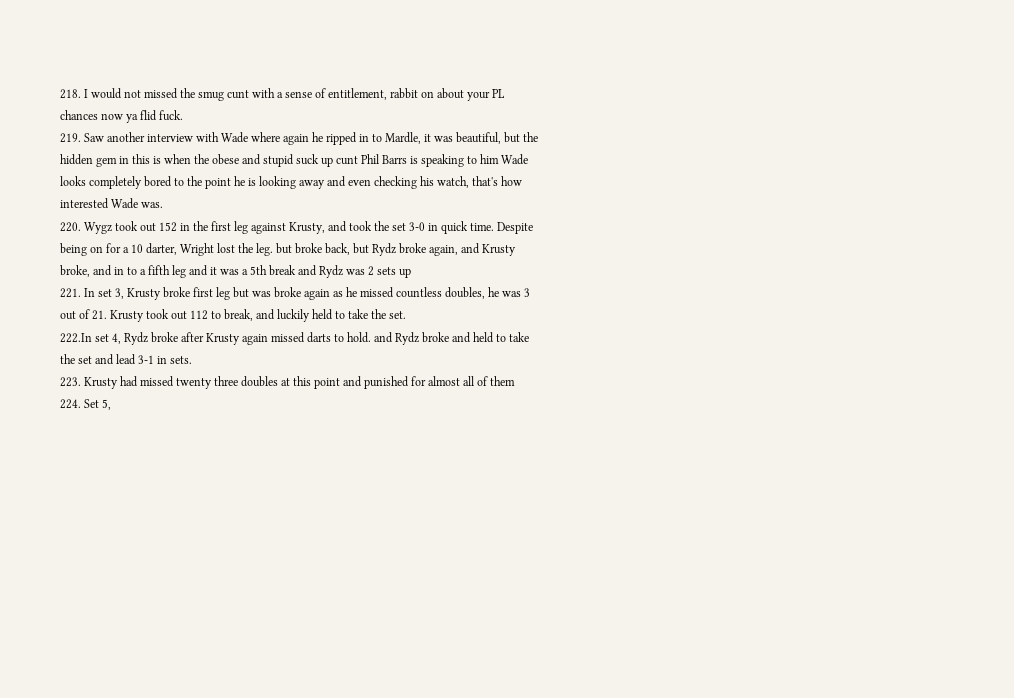218. I would not missed the smug cunt with a sense of entitlement, rabbit on about your PL chances now ya flid fuck.
219. Saw another interview with Wade where again he ripped in to Mardle, it was beautiful, but the hidden gem in this is when the obese and stupid suck up cunt Phil Barrs is speaking to him Wade looks completely bored to the point he is looking away and even checking his watch, that's how interested Wade was.
220. Wygz took out 152 in the first leg against Krusty, and took the set 3-0 in quick time. Despite being on for a 10 darter, Wright lost the leg. but broke back, but Rydz broke again, and Krusty broke, and in to a fifth leg and it was a 5th break and Rydz was 2 sets up
221. In set 3, Krusty broke first leg but was broke again as he missed countless doubles, he was 3 out of 21. Krusty took out 112 to break, and luckily held to take the set.
222.In set 4, Rydz broke after Krusty again missed darts to hold. and Rydz broke and held to take the set and lead 3-1 in sets.
223. Krusty had missed twenty three doubles at this point and punished for almost all of them
224. Set 5,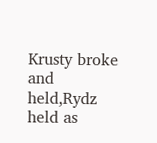Krusty broke and held,Rydz held as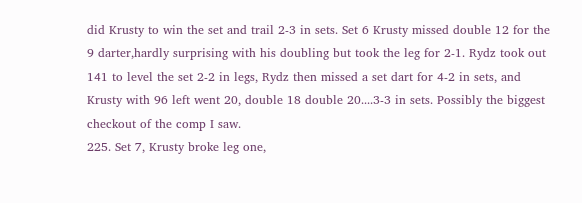did Krusty to win the set and trail 2-3 in sets. Set 6 Krusty missed double 12 for the 9 darter,hardly surprising with his doubling but took the leg for 2-1. Rydz took out 141 to level the set 2-2 in legs, Rydz then missed a set dart for 4-2 in sets, and Krusty with 96 left went 20, double 18 double 20....3-3 in sets. Possibly the biggest checkout of the comp I saw.
225. Set 7, Krusty broke leg one,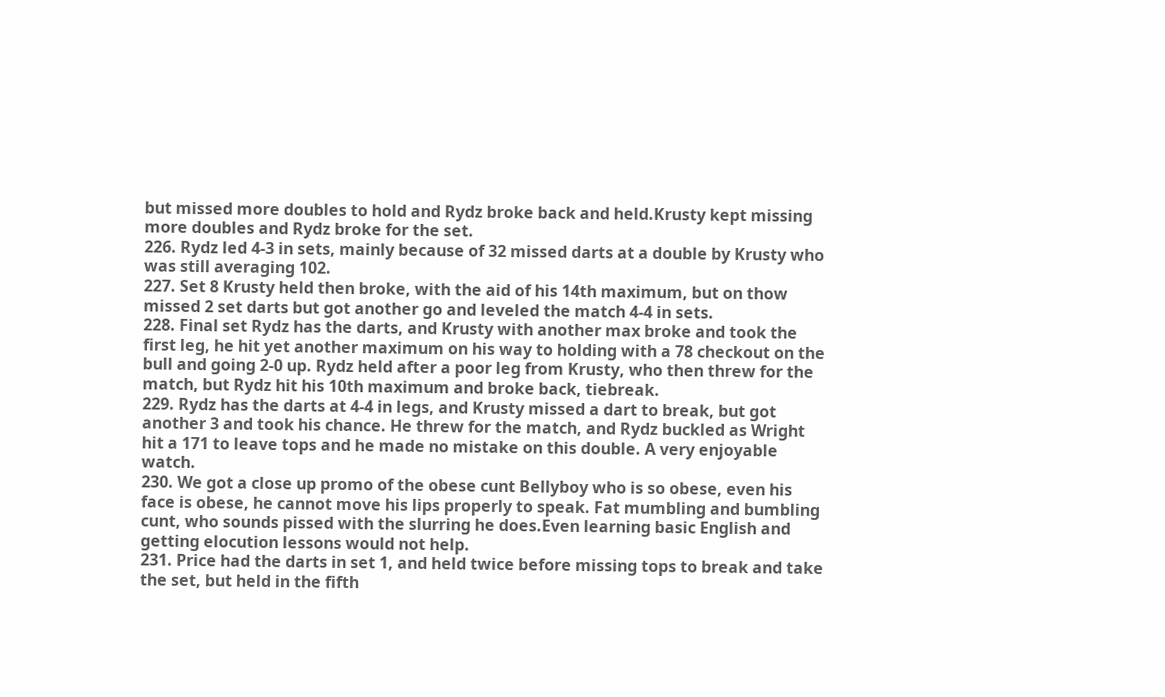but missed more doubles to hold and Rydz broke back and held.Krusty kept missing more doubles and Rydz broke for the set.
226. Rydz led 4-3 in sets, mainly because of 32 missed darts at a double by Krusty who was still averaging 102.
227. Set 8 Krusty held then broke, with the aid of his 14th maximum, but on thow missed 2 set darts but got another go and leveled the match 4-4 in sets.
228. Final set Rydz has the darts, and Krusty with another max broke and took the first leg, he hit yet another maximum on his way to holding with a 78 checkout on the bull and going 2-0 up. Rydz held after a poor leg from Krusty, who then threw for the match, but Rydz hit his 10th maximum and broke back, tiebreak.
229. Rydz has the darts at 4-4 in legs, and Krusty missed a dart to break, but got another 3 and took his chance. He threw for the match, and Rydz buckled as Wright hit a 171 to leave tops and he made no mistake on this double. A very enjoyable watch.
230. We got a close up promo of the obese cunt Bellyboy who is so obese, even his face is obese, he cannot move his lips properly to speak. Fat mumbling and bumbling cunt, who sounds pissed with the slurring he does.Even learning basic English and getting elocution lessons would not help.
231. Price had the darts in set 1, and held twice before missing tops to break and take the set, but held in the fifth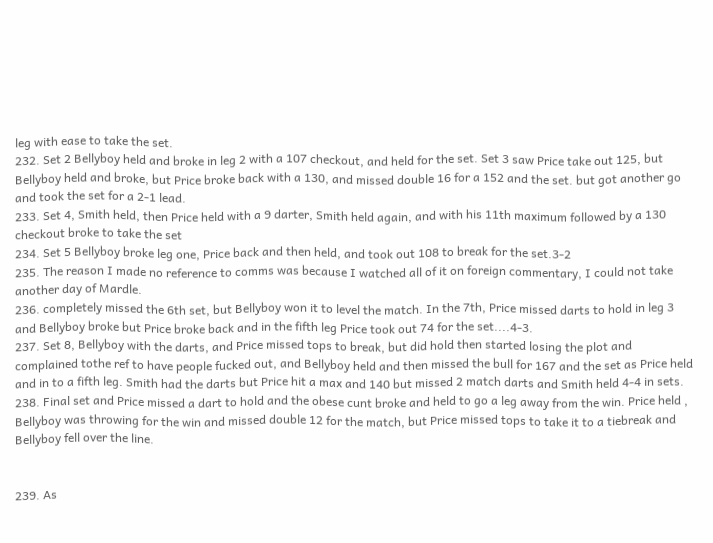leg with ease to take the set.
232. Set 2 Bellyboy held and broke in leg 2 with a 107 checkout, and held for the set. Set 3 saw Price take out 125, but Bellyboy held and broke, but Price broke back with a 130, and missed double 16 for a 152 and the set. but got another go and took the set for a 2-1 lead.
233. Set 4, Smith held, then Price held with a 9 darter, Smith held again, and with his 11th maximum followed by a 130 checkout broke to take the set
234. Set 5 Bellyboy broke leg one, Price back and then held, and took out 108 to break for the set.3-2
235. The reason I made no reference to comms was because I watched all of it on foreign commentary, I could not take another day of Mardle.
236. completely missed the 6th set, but Bellyboy won it to level the match. In the 7th, Price missed darts to hold in leg 3 and Bellyboy broke but Price broke back and in the fifth leg Price took out 74 for the set....4-3.
237. Set 8, Bellyboy with the darts, and Price missed tops to break, but did hold then started losing the plot and complained tothe ref to have people fucked out, and Bellyboy held and then missed the bull for 167 and the set as Price held and in to a fifth leg. Smith had the darts but Price hit a max and 140 but missed 2 match darts and Smith held 4-4 in sets.
238. Final set and Price missed a dart to hold and the obese cunt broke and held to go a leg away from the win. Price held , Bellyboy was throwing for the win and missed double 12 for the match, but Price missed tops to take it to a tiebreak and Bellyboy fell over the line.


239. As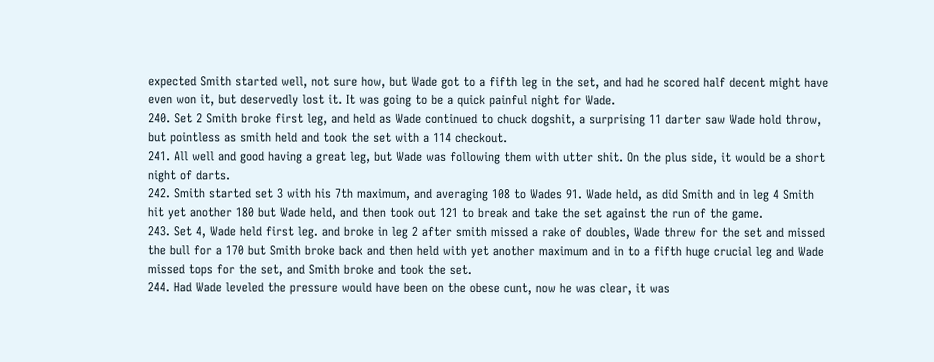expected Smith started well, not sure how, but Wade got to a fifth leg in the set, and had he scored half decent might have even won it, but deservedly lost it. It was going to be a quick painful night for Wade.
240. Set 2 Smith broke first leg, and held as Wade continued to chuck dogshit, a surprising 11 darter saw Wade hold throw, but pointless as smith held and took the set with a 114 checkout.
241. All well and good having a great leg, but Wade was following them with utter shit. On the plus side, it would be a short night of darts.
242. Smith started set 3 with his 7th maximum, and averaging 108 to Wades 91. Wade held, as did Smith and in leg 4 Smith hit yet another 180 but Wade held, and then took out 121 to break and take the set against the run of the game.
243. Set 4, Wade held first leg. and broke in leg 2 after smith missed a rake of doubles, Wade threw for the set and missed the bull for a 170 but Smith broke back and then held with yet another maximum and in to a fifth huge crucial leg and Wade missed tops for the set, and Smith broke and took the set.
244. Had Wade leveled the pressure would have been on the obese cunt, now he was clear, it was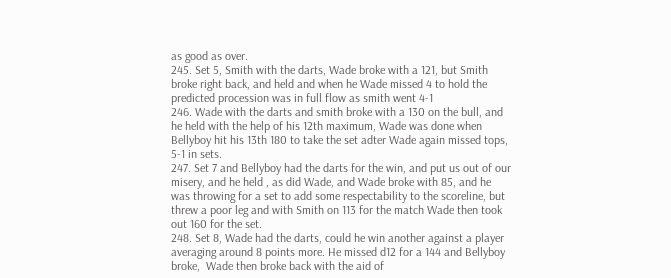as good as over.
245. Set 5, Smith with the darts, Wade broke with a 121, but Smith broke right back, and held and when he Wade missed 4 to hold the predicted procession was in full flow as smith went 4-1
246. Wade with the darts and smith broke with a 130 on the bull, and he held with the help of his 12th maximum, Wade was done when Bellyboy hit his 13th 180 to take the set adter Wade again missed tops, 5-1 in sets.
247. Set 7 and Bellyboy had the darts for the win, and put us out of our misery, and he held , as did Wade, and Wade broke with 85, and he was throwing for a set to add some respectability to the scoreline, but threw a poor leg and with Smith on 113 for the match Wade then took out 160 for the set.
248. Set 8, Wade had the darts, could he win another against a player averaging around 8 points more. He missed d12 for a 144 and Bellyboy broke,  Wade then broke back with the aid of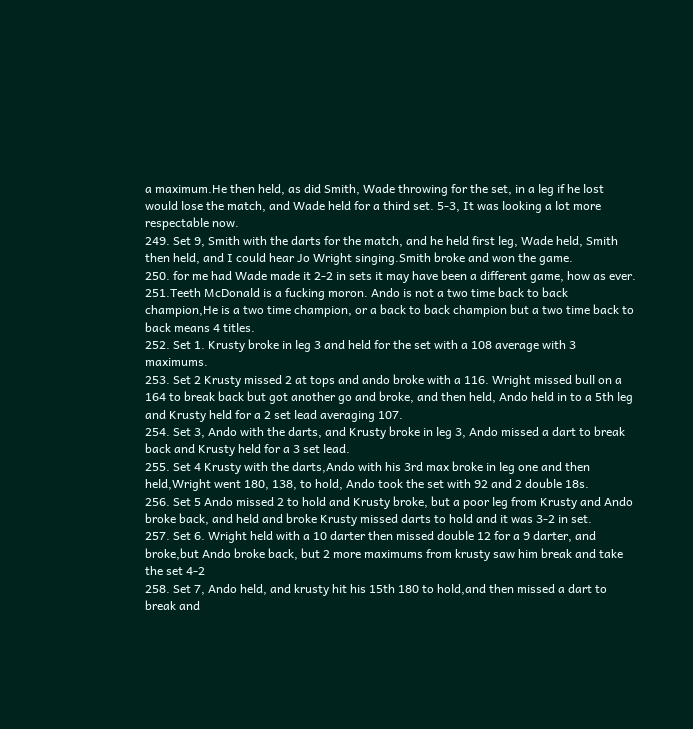a maximum.He then held, as did Smith, Wade throwing for the set, in a leg if he lost would lose the match, and Wade held for a third set. 5-3, It was looking a lot more respectable now.
249. Set 9, Smith with the darts for the match, and he held first leg, Wade held, Smith then held, and I could hear Jo Wright singing.Smith broke and won the game.
250. for me had Wade made it 2-2 in sets it may have been a different game, how as ever.
251.Teeth McDonald is a fucking moron. Ando is not a two time back to back champion,He is a two time champion, or a back to back champion but a two time back to back means 4 titles.
252. Set 1. Krusty broke in leg 3 and held for the set with a 108 average with 3 maximums.
253. Set 2 Krusty missed 2 at tops and ando broke with a 116. Wright missed bull on a 164 to break back but got another go and broke, and then held, Ando held in to a 5th leg and Krusty held for a 2 set lead averaging 107.
254. Set 3, Ando with the darts, and Krusty broke in leg 3, Ando missed a dart to break back and Krusty held for a 3 set lead.
255. Set 4 Krusty with the darts,Ando with his 3rd max broke in leg one and then held,Wright went 180, 138, to hold, Ando took the set with 92 and 2 double 18s.
256. Set 5 Ando missed 2 to hold and Krusty broke, but a poor leg from Krusty and Ando broke back, and held and broke Krusty missed darts to hold and it was 3-2 in set.
257. Set 6. Wright held with a 10 darter then missed double 12 for a 9 darter, and broke,but Ando broke back, but 2 more maximums from krusty saw him break and take the set 4-2
258. Set 7, Ando held, and krusty hit his 15th 180 to hold,and then missed a dart to break and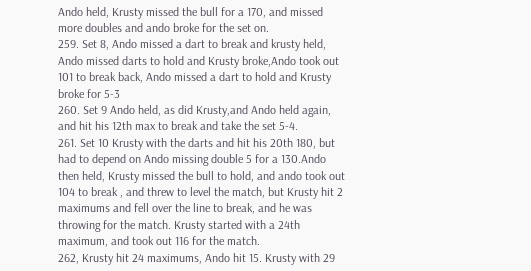Ando held, Krusty missed the bull for a 170, and missed more doubles and ando broke for the set on.
259. Set 8, Ando missed a dart to break and krusty held, Ando missed darts to hold and Krusty broke,Ando took out 101 to break back, Ando missed a dart to hold and Krusty broke for 5-3
260. Set 9 Ando held, as did Krusty,and Ando held again, and hit his 12th max to break and take the set 5-4.
261. Set 10 Krusty with the darts and hit his 20th 180, but had to depend on Ando missing double 5 for a 130.Ando then held, Krusty missed the bull to hold, and ando took out 104 to break , and threw to level the match, but Krusty hit 2 maximums and fell over the line to break, and he was throwing for the match. Krusty started with a 24th maximum, and took out 116 for the match.
262, Krusty hit 24 maximums, Ando hit 15. Krusty with 29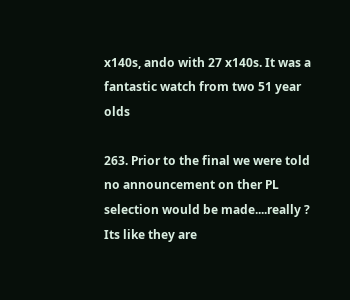x140s, ando with 27 x140s. It was a fantastic watch from two 51 year olds

263. Prior to the final we were told no announcement on ther PL selection would be made....really ? Its like they are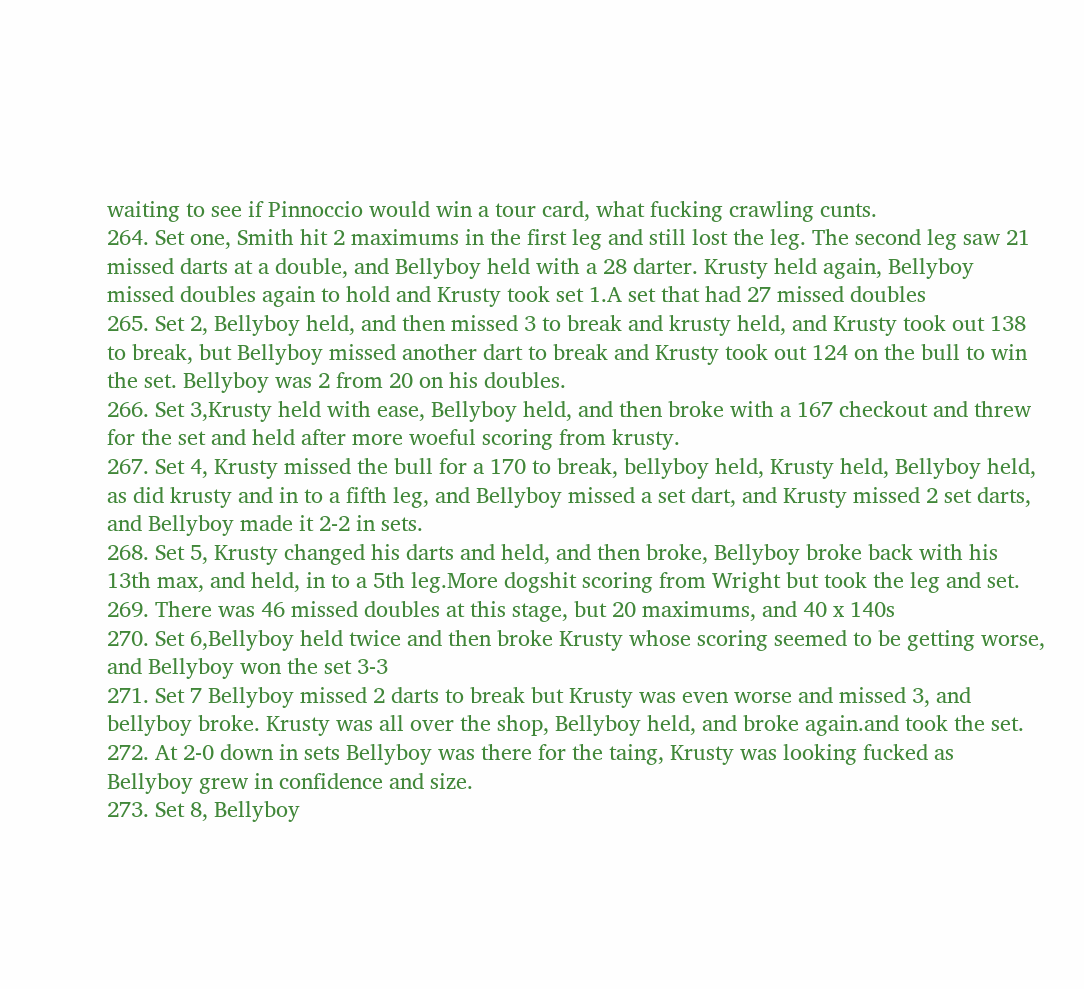waiting to see if Pinnoccio would win a tour card, what fucking crawling cunts.
264. Set one, Smith hit 2 maximums in the first leg and still lost the leg. The second leg saw 21 missed darts at a double, and Bellyboy held with a 28 darter. Krusty held again, Bellyboy missed doubles again to hold and Krusty took set 1.A set that had 27 missed doubles
265. Set 2, Bellyboy held, and then missed 3 to break and krusty held, and Krusty took out 138 to break, but Bellyboy missed another dart to break and Krusty took out 124 on the bull to win the set. Bellyboy was 2 from 20 on his doubles.
266. Set 3,Krusty held with ease, Bellyboy held, and then broke with a 167 checkout and threw for the set and held after more woeful scoring from krusty.
267. Set 4, Krusty missed the bull for a 170 to break, bellyboy held, Krusty held, Bellyboy held, as did krusty and in to a fifth leg, and Bellyboy missed a set dart, and Krusty missed 2 set darts, and Bellyboy made it 2-2 in sets.
268. Set 5, Krusty changed his darts and held, and then broke, Bellyboy broke back with his 13th max, and held, in to a 5th leg.More dogshit scoring from Wright but took the leg and set.
269. There was 46 missed doubles at this stage, but 20 maximums, and 40 x 140s
270. Set 6,Bellyboy held twice and then broke Krusty whose scoring seemed to be getting worse, and Bellyboy won the set 3-3
271. Set 7 Bellyboy missed 2 darts to break but Krusty was even worse and missed 3, and bellyboy broke. Krusty was all over the shop, Bellyboy held, and broke again.and took the set.
272. At 2-0 down in sets Bellyboy was there for the taing, Krusty was looking fucked as Bellyboy grew in confidence and size.
273. Set 8, Bellyboy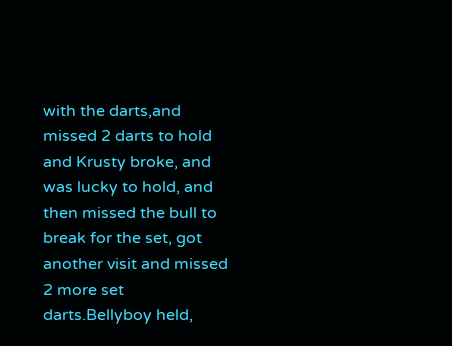with the darts,and missed 2 darts to hold and Krusty broke, and was lucky to hold, and then missed the bull to break for the set, got another visit and missed 2 more set darts.Bellyboy held,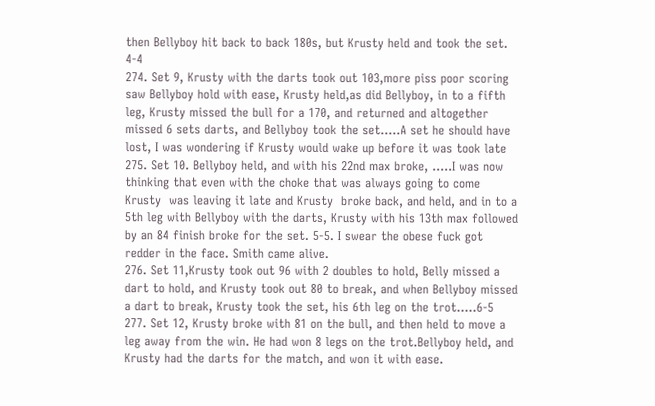then Bellyboy hit back to back 180s, but Krusty held and took the set. 4-4
274. Set 9, Krusty with the darts took out 103,more piss poor scoring saw Bellyboy hold with ease, Krusty held,as did Bellyboy, in to a fifth leg, Krusty missed the bull for a 170, and returned and altogether missed 6 sets darts, and Bellyboy took the set.....A set he should have lost, I was wondering if Krusty would wake up before it was took late
275. Set 10. Bellyboy held, and with his 22nd max broke, .....I was now thinking that even with the choke that was always going to come Krusty  was leaving it late and Krusty  broke back, and held, and in to a 5th leg with Bellyboy with the darts, Krusty with his 13th max followed by an 84 finish broke for the set. 5-5. I swear the obese fuck got redder in the face. Smith came alive.
276. Set 11,Krusty took out 96 with 2 doubles to hold, Belly missed a dart to hold, and Krusty took out 80 to break, and when Bellyboy missed a dart to break, Krusty took the set, his 6th leg on the trot.....6-5
277. Set 12, Krusty broke with 81 on the bull, and then held to move a leg away from the win. He had won 8 legs on the trot.Bellyboy held, and Krusty had the darts for the match, and won it with ease.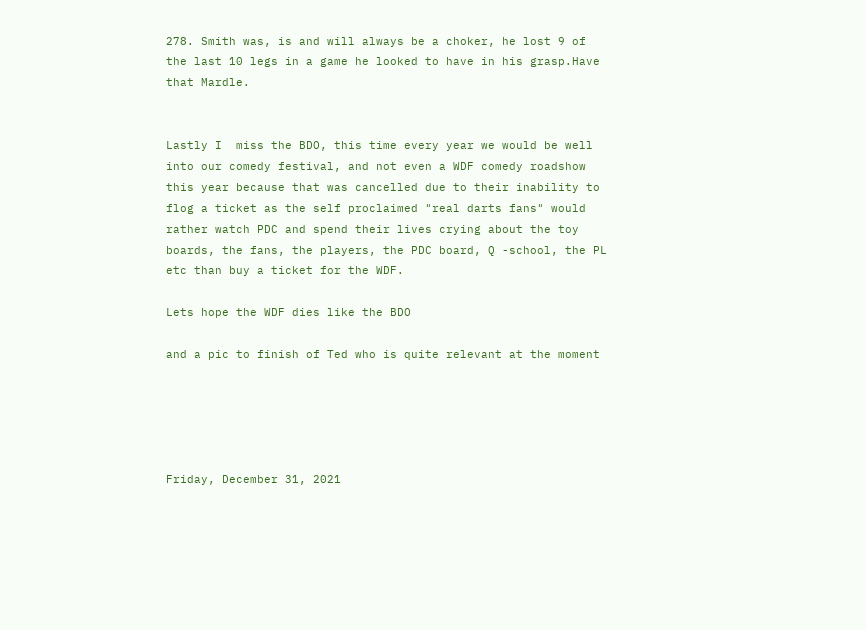278. Smith was, is and will always be a choker, he lost 9 of the last 10 legs in a game he looked to have in his grasp.Have that Mardle.


Lastly I  miss the BDO, this time every year we would be well into our comedy festival, and not even a WDF comedy roadshow this year because that was cancelled due to their inability to flog a ticket as the self proclaimed "real darts fans" would rather watch PDC and spend their lives crying about the toy boards, the fans, the players, the PDC board, Q -school, the PL etc than buy a ticket for the WDF.

Lets hope the WDF dies like the BDO

and a pic to finish of Ted who is quite relevant at the moment





Friday, December 31, 2021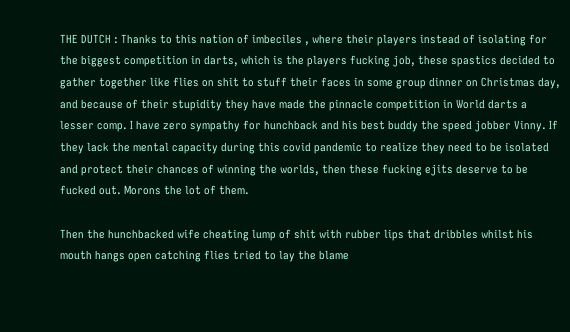THE DUTCH : Thanks to this nation of imbeciles , where their players instead of isolating for the biggest competition in darts, which is the players fucking job, these spastics decided to gather together like flies on shit to stuff their faces in some group dinner on Christmas day, and because of their stupidity they have made the pinnacle competition in World darts a lesser comp. I have zero sympathy for hunchback and his best buddy the speed jobber Vinny. If they lack the mental capacity during this covid pandemic to realize they need to be isolated and protect their chances of winning the worlds, then these fucking ejits deserve to be fucked out. Morons the lot of them.

Then the hunchbacked wife cheating lump of shit with rubber lips that dribbles whilst his mouth hangs open catching flies tried to lay the blame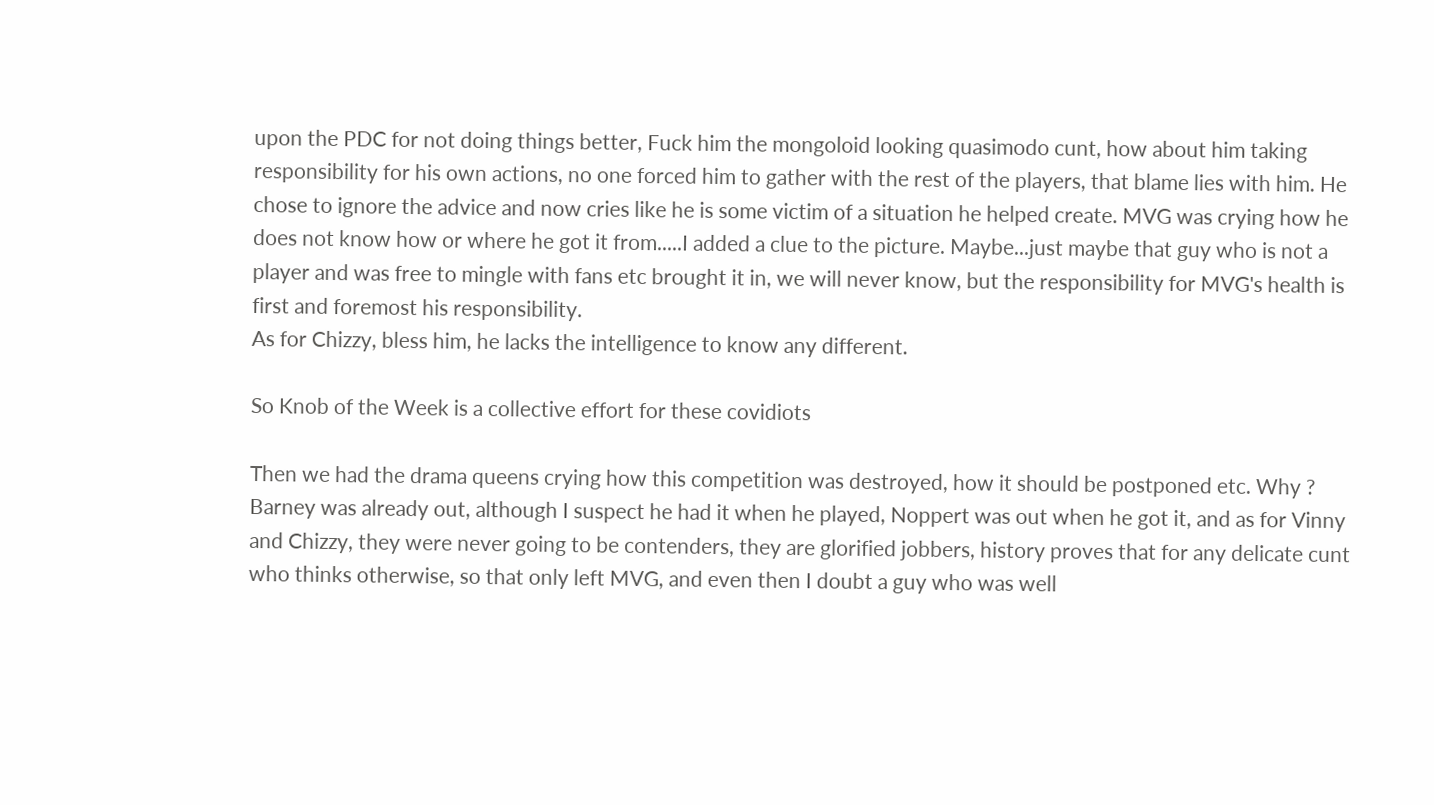upon the PDC for not doing things better, Fuck him the mongoloid looking quasimodo cunt, how about him taking responsibility for his own actions, no one forced him to gather with the rest of the players, that blame lies with him. He chose to ignore the advice and now cries like he is some victim of a situation he helped create. MVG was crying how he does not know how or where he got it from.....I added a clue to the picture. Maybe...just maybe that guy who is not a player and was free to mingle with fans etc brought it in, we will never know, but the responsibility for MVG's health is first and foremost his responsibility.
As for Chizzy, bless him, he lacks the intelligence to know any different.

So Knob of the Week is a collective effort for these covidiots

Then we had the drama queens crying how this competition was destroyed, how it should be postponed etc. Why ? Barney was already out, although I suspect he had it when he played, Noppert was out when he got it, and as for Vinny and Chizzy, they were never going to be contenders, they are glorified jobbers, history proves that for any delicate cunt who thinks otherwise, so that only left MVG, and even then I doubt a guy who was well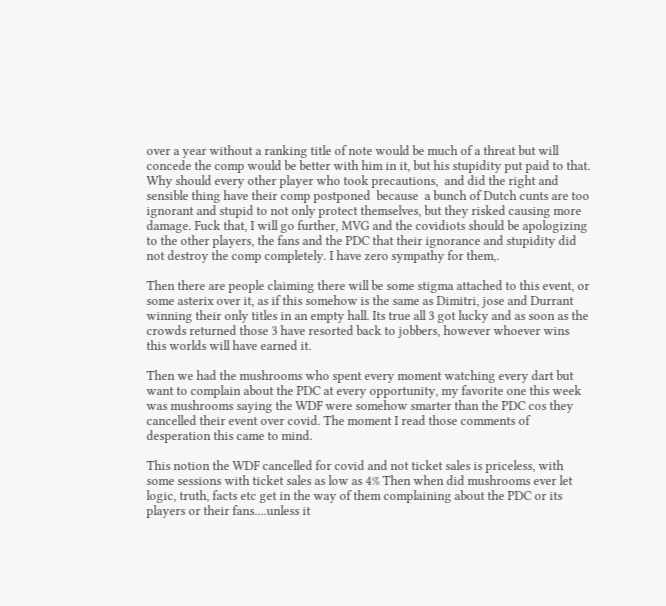over a year without a ranking title of note would be much of a threat but will concede the comp would be better with him in it, but his stupidity put paid to that. Why should every other player who took precautions,  and did the right and sensible thing have their comp postponed  because  a bunch of Dutch cunts are too ignorant and stupid to not only protect themselves, but they risked causing more damage. Fuck that, I will go further, MVG and the covidiots should be apologizing to the other players, the fans and the PDC that their ignorance and stupidity did not destroy the comp completely. I have zero sympathy for them,.

Then there are people claiming there will be some stigma attached to this event, or some asterix over it, as if this somehow is the same as Dimitri, jose and Durrant winning their only titles in an empty hall. Its true all 3 got lucky and as soon as the crowds returned those 3 have resorted back to jobbers, however whoever wins this worlds will have earned it.

Then we had the mushrooms who spent every moment watching every dart but want to complain about the PDC at every opportunity, my favorite one this week was mushrooms saying the WDF were somehow smarter than the PDC cos they cancelled their event over covid. The moment I read those comments of desperation this came to mind.

This notion the WDF cancelled for covid and not ticket sales is priceless, with some sessions with ticket sales as low as 4% Then when did mushrooms ever let logic, truth, facts etc get in the way of them complaining about the PDC or its players or their fans....unless it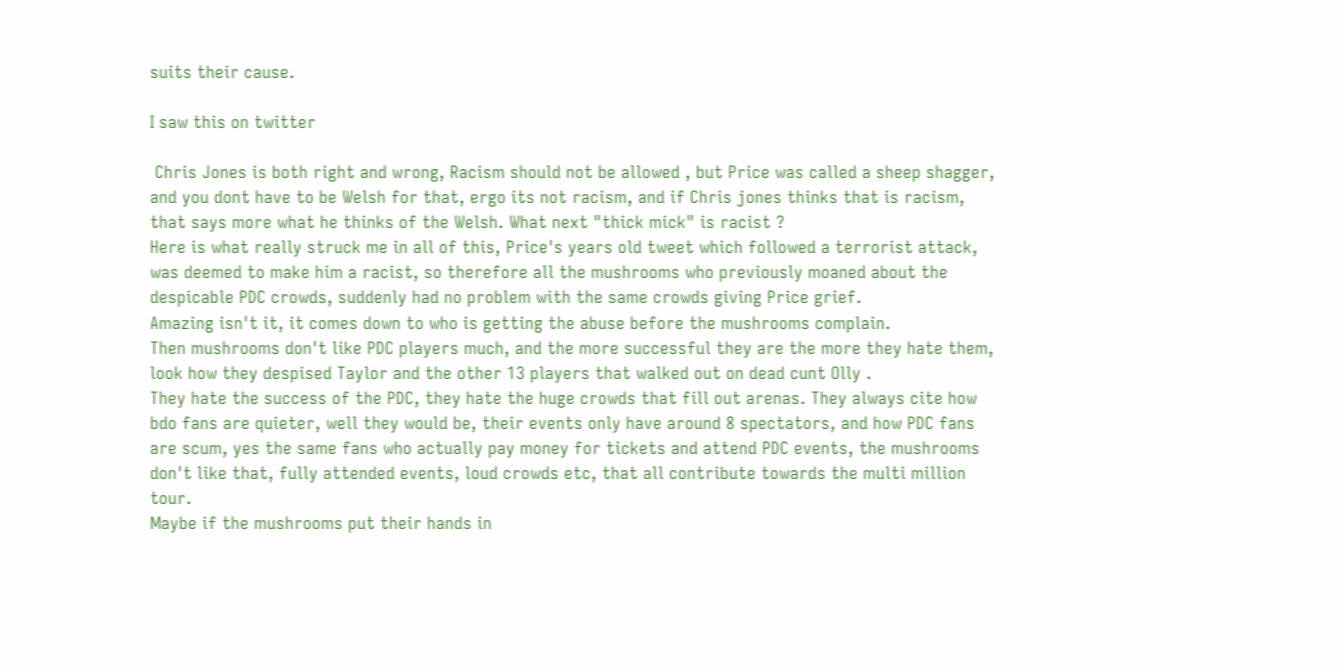suits their cause.

I saw this on twitter

 Chris Jones is both right and wrong, Racism should not be allowed , but Price was called a sheep shagger, and you dont have to be Welsh for that, ergo its not racism, and if Chris jones thinks that is racism, that says more what he thinks of the Welsh. What next "thick mick" is racist ?
Here is what really struck me in all of this, Price's years old tweet which followed a terrorist attack, was deemed to make him a racist, so therefore all the mushrooms who previously moaned about the despicable PDC crowds, suddenly had no problem with the same crowds giving Price grief.
Amazing isn't it, it comes down to who is getting the abuse before the mushrooms complain.
Then mushrooms don't like PDC players much, and the more successful they are the more they hate them, look how they despised Taylor and the other 13 players that walked out on dead cunt Olly .
They hate the success of the PDC, they hate the huge crowds that fill out arenas. They always cite how bdo fans are quieter, well they would be, their events only have around 8 spectators, and how PDC fans are scum, yes the same fans who actually pay money for tickets and attend PDC events, the mushrooms don't like that, fully attended events, loud crowds etc, that all contribute towards the multi million tour.
Maybe if the mushrooms put their hands in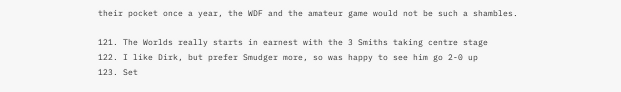their pocket once a year, the WDF and the amateur game would not be such a shambles.

121. The Worlds really starts in earnest with the 3 Smiths taking centre stage
122. I like Dirk, but prefer Smudger more, so was happy to see him go 2-0 up
123. Set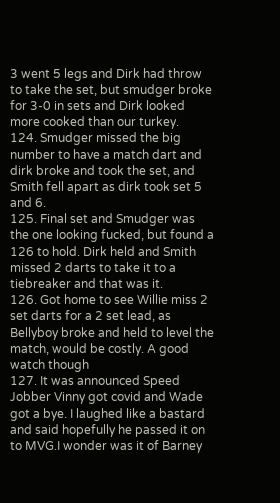3 went 5 legs and Dirk had throw to take the set, but smudger broke for 3-0 in sets and Dirk looked more cooked than our turkey.
124. Smudger missed the big number to have a match dart and dirk broke and took the set, and Smith fell apart as dirk took set 5 and 6.
125. Final set and Smudger was the one looking fucked, but found a 126 to hold. Dirk held and Smith missed 2 darts to take it to a tiebreaker and that was it.
126. Got home to see Willie miss 2 set darts for a 2 set lead, as Bellyboy broke and held to level the match, would be costly. A good watch though
127. It was announced Speed Jobber Vinny got covid and Wade got a bye. I laughed like a bastard and said hopefully he passed it on to MVG.I wonder was it of Barney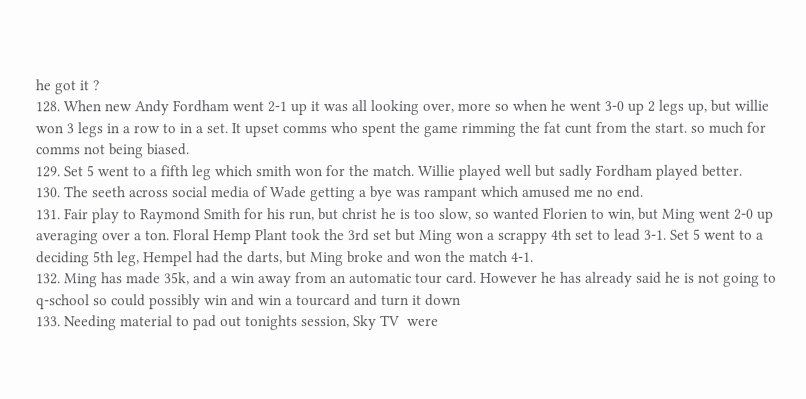he got it ?
128. When new Andy Fordham went 2-1 up it was all looking over, more so when he went 3-0 up 2 legs up, but willie won 3 legs in a row to in a set. It upset comms who spent the game rimming the fat cunt from the start. so much for comms not being biased.
129. Set 5 went to a fifth leg which smith won for the match. Willie played well but sadly Fordham played better.
130. The seeth across social media of Wade getting a bye was rampant which amused me no end.
131. Fair play to Raymond Smith for his run, but christ he is too slow, so wanted Florien to win, but Ming went 2-0 up averaging over a ton. Floral Hemp Plant took the 3rd set but Ming won a scrappy 4th set to lead 3-1. Set 5 went to a deciding 5th leg, Hempel had the darts, but Ming broke and won the match 4-1.
132. Ming has made 35k, and a win away from an automatic tour card. However he has already said he is not going to q-school so could possibly win and win a tourcard and turn it down
133. Needing material to pad out tonights session, Sky TV  were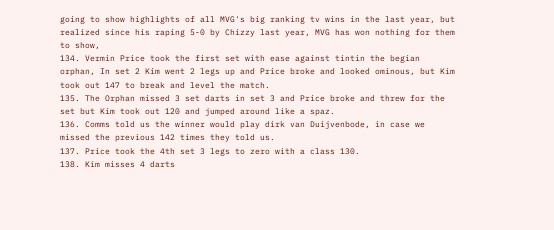going to show highlights of all MVG's big ranking tv wins in the last year, but realized since his raping 5-0 by Chizzy last year, MVG has won nothing for them to show,
134. Vermin Price took the first set with ease against tintin the begian orphan, In set 2 Kim went 2 legs up and Price broke and looked ominous, but Kim took out 147 to break and level the match.
135. The Orphan missed 3 set darts in set 3 and Price broke and threw for the set but Kim took out 120 and jumped around like a spaz.
136. Comms told us the winner would play dirk van Duijvenbode, in case we missed the previous 142 times they told us.
137. Price took the 4th set 3 legs to zero with a class 130.
138. Kim misses 4 darts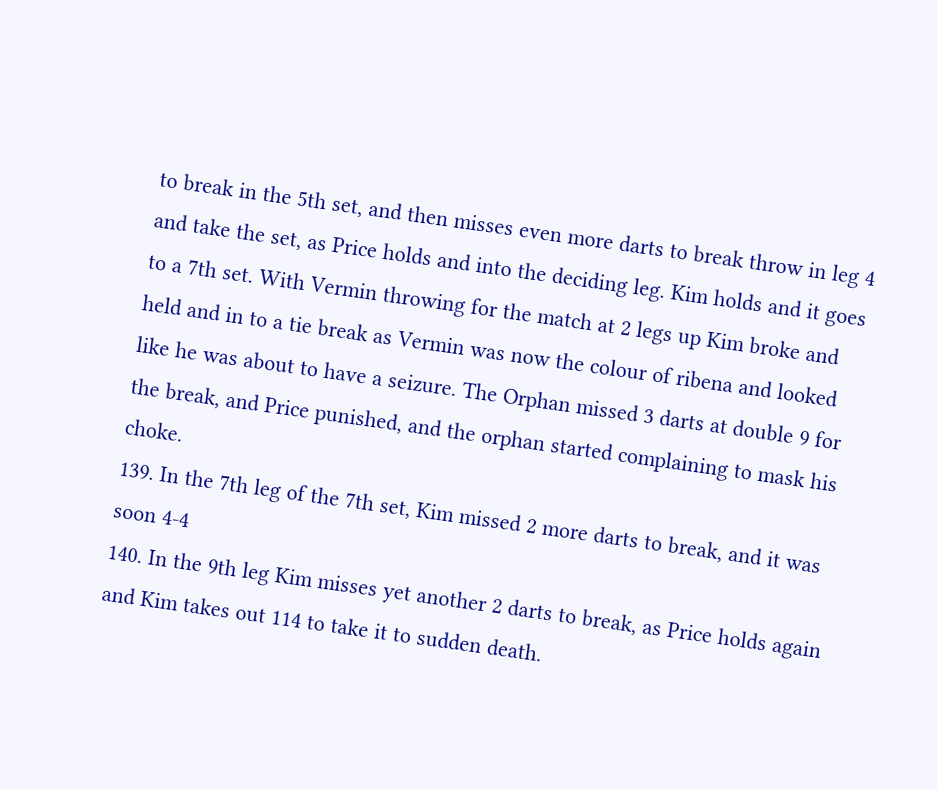to break in the 5th set, and then misses even more darts to break throw in leg 4 and take the set, as Price holds and into the deciding leg. Kim holds and it goes to a 7th set. With Vermin throwing for the match at 2 legs up Kim broke and held and in to a tie break as Vermin was now the colour of ribena and looked like he was about to have a seizure. The Orphan missed 3 darts at double 9 for the break, and Price punished, and the orphan started complaining to mask his choke.
139. In the 7th leg of the 7th set, Kim missed 2 more darts to break, and it was soon 4-4
140. In the 9th leg Kim misses yet another 2 darts to break, as Price holds again and Kim takes out 114 to take it to sudden death.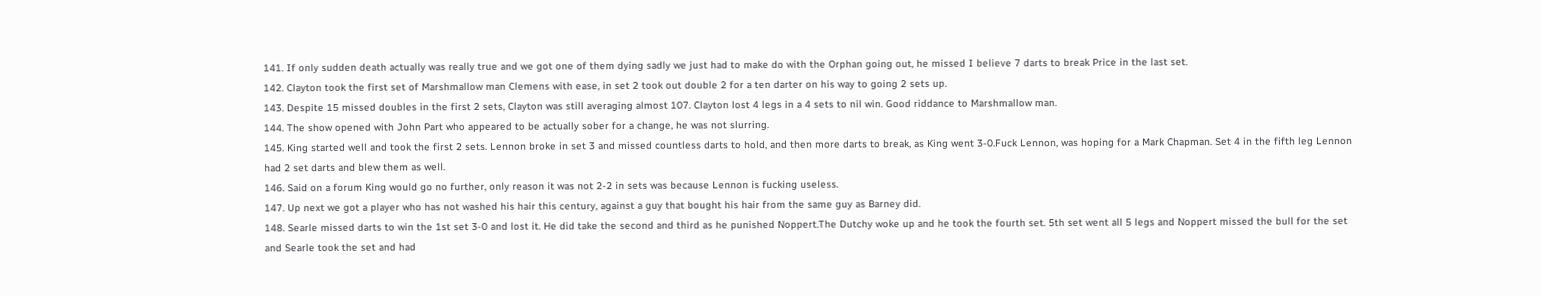141. If only sudden death actually was really true and we got one of them dying sadly we just had to make do with the Orphan going out, he missed I believe 7 darts to break Price in the last set.
142. Clayton took the first set of Marshmallow man Clemens with ease, in set 2 took out double 2 for a ten darter on his way to going 2 sets up.
143. Despite 15 missed doubles in the first 2 sets, Clayton was still averaging almost 107. Clayton lost 4 legs in a 4 sets to nil win. Good riddance to Marshmallow man.
144. The show opened with John Part who appeared to be actually sober for a change, he was not slurring.
145. King started well and took the first 2 sets. Lennon broke in set 3 and missed countless darts to hold, and then more darts to break, as King went 3-0.Fuck Lennon, was hoping for a Mark Chapman. Set 4 in the fifth leg Lennon had 2 set darts and blew them as well.
146. Said on a forum King would go no further, only reason it was not 2-2 in sets was because Lennon is fucking useless.
147. Up next we got a player who has not washed his hair this century, against a guy that bought his hair from the same guy as Barney did.
148. Searle missed darts to win the 1st set 3-0 and lost it. He did take the second and third as he punished Noppert.The Dutchy woke up and he took the fourth set. 5th set went all 5 legs and Noppert missed the bull for the set and Searle took the set and had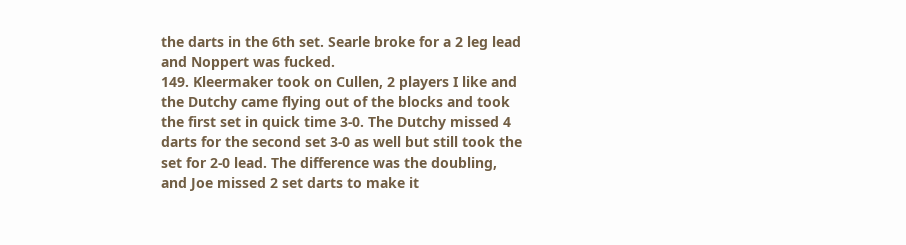the darts in the 6th set. Searle broke for a 2 leg lead and Noppert was fucked.
149. Kleermaker took on Cullen, 2 players I like and the Dutchy came flying out of the blocks and took the first set in quick time 3-0. The Dutchy missed 4 darts for the second set 3-0 as well but still took the set for 2-0 lead. The difference was the doubling, and Joe missed 2 set darts to make it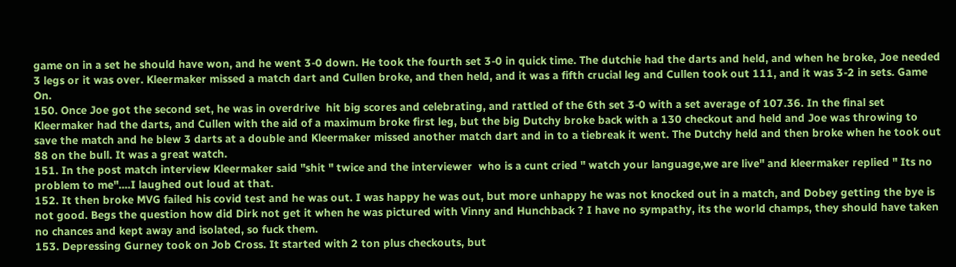game on in a set he should have won, and he went 3-0 down. He took the fourth set 3-0 in quick time. The dutchie had the darts and held, and when he broke, Joe needed 3 legs or it was over. Kleermaker missed a match dart and Cullen broke, and then held, and it was a fifth crucial leg and Cullen took out 111, and it was 3-2 in sets. Game On.
150. Once Joe got the second set, he was in overdrive  hit big scores and celebrating, and rattled of the 6th set 3-0 with a set average of 107.36. In the final set Kleermaker had the darts, and Cullen with the aid of a maximum broke first leg, but the big Dutchy broke back with a 130 checkout and held and Joe was throwing to save the match and he blew 3 darts at a double and Kleermaker missed another match dart and in to a tiebreak it went. The Dutchy held and then broke when he took out 88 on the bull. It was a great watch.
151. In the post match interview Kleermaker said "shit " twice and the interviewer  who is a cunt cried " watch your language,we are live" and kleermaker replied " Its no problem to me"....I laughed out loud at that.
152. It then broke MVG failed his covid test and he was out. I was happy he was out, but more unhappy he was not knocked out in a match, and Dobey getting the bye is not good. Begs the question how did Dirk not get it when he was pictured with Vinny and Hunchback ? I have no sympathy, its the world champs, they should have taken no chances and kept away and isolated, so fuck them.
153. Depressing Gurney took on Job Cross. It started with 2 ton plus checkouts, but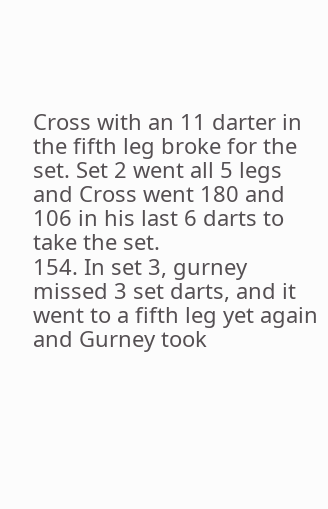Cross with an 11 darter in the fifth leg broke for the set. Set 2 went all 5 legs and Cross went 180 and 106 in his last 6 darts to take the set.
154. In set 3, gurney missed 3 set darts, and it went to a fifth leg yet again and Gurney took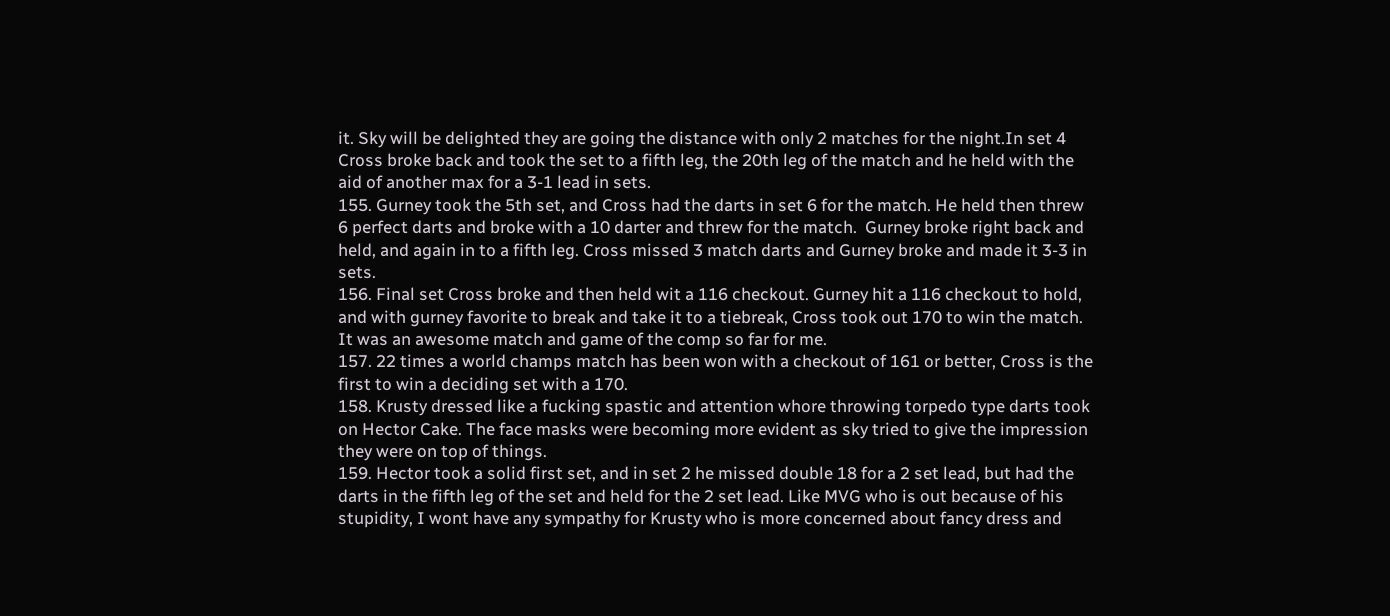it. Sky will be delighted they are going the distance with only 2 matches for the night.In set 4 Cross broke back and took the set to a fifth leg, the 20th leg of the match and he held with the aid of another max for a 3-1 lead in sets.
155. Gurney took the 5th set, and Cross had the darts in set 6 for the match. He held then threw 6 perfect darts and broke with a 10 darter and threw for the match.  Gurney broke right back and held, and again in to a fifth leg. Cross missed 3 match darts and Gurney broke and made it 3-3 in sets.
156. Final set Cross broke and then held wit a 116 checkout. Gurney hit a 116 checkout to hold, and with gurney favorite to break and take it to a tiebreak, Cross took out 170 to win the match. It was an awesome match and game of the comp so far for me.
157. 22 times a world champs match has been won with a checkout of 161 or better, Cross is the first to win a deciding set with a 170.
158. Krusty dressed like a fucking spastic and attention whore throwing torpedo type darts took on Hector Cake. The face masks were becoming more evident as sky tried to give the impression they were on top of things.
159. Hector took a solid first set, and in set 2 he missed double 18 for a 2 set lead, but had the darts in the fifth leg of the set and held for the 2 set lead. Like MVG who is out because of his stupidity, I wont have any sympathy for Krusty who is more concerned about fancy dress and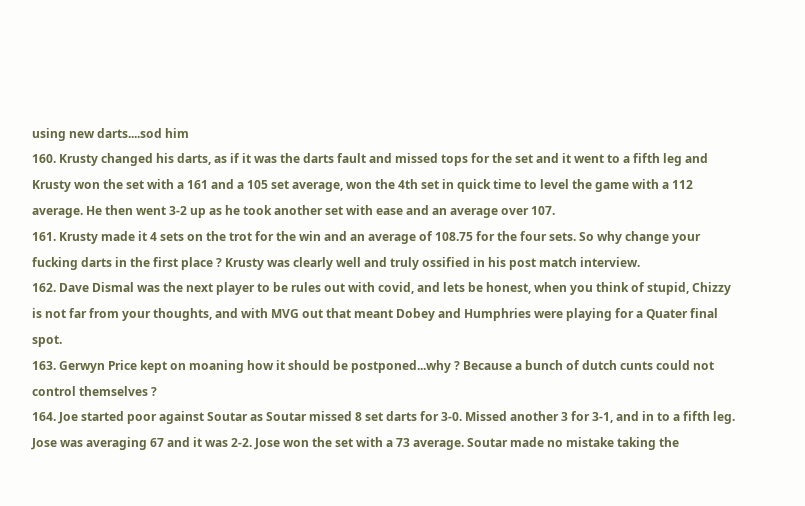using new darts....sod him
160. Krusty changed his darts, as if it was the darts fault and missed tops for the set and it went to a fifth leg and Krusty won the set with a 161 and a 105 set average, won the 4th set in quick time to level the game with a 112 average. He then went 3-2 up as he took another set with ease and an average over 107.
161. Krusty made it 4 sets on the trot for the win and an average of 108.75 for the four sets. So why change your fucking darts in the first place ? Krusty was clearly well and truly ossified in his post match interview.
162. Dave Dismal was the next player to be rules out with covid, and lets be honest, when you think of stupid, Chizzy is not far from your thoughts, and with MVG out that meant Dobey and Humphries were playing for a Quater final spot.
163. Gerwyn Price kept on moaning how it should be postponed...why ? Because a bunch of dutch cunts could not control themselves ?
164. Joe started poor against Soutar as Soutar missed 8 set darts for 3-0. Missed another 3 for 3-1, and in to a fifth leg. Jose was averaging 67 and it was 2-2. Jose won the set with a 73 average. Soutar made no mistake taking the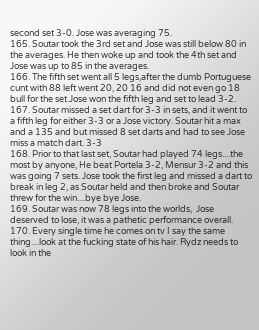second set 3-0. Jose was averaging 75.
165. Soutar took the 3rd set and Jose was still below 80 in the averages. He then woke up and took the 4th set and Jose was up to 85 in the averages.
166. The fifth set went all 5 legs,after the dumb Portuguese cunt with 88 left went 20, 20 16 and did not even go 18 bull for the set.Jose won the fifth leg and set to lead 3-2.
167. Soutar missed a set dart for 3-3 in sets, and it went to a fifth leg for either 3-3 or a Jose victory. Soutar hit a max and a 135 and but missed 8 set darts and had to see Jose miss a match dart. 3-3
168. Prior to that last set, Soutar had played 74 legs....the most by anyone, He beat Portela 3-2, Mensur 3-2 and this was going 7 sets. Jose took the first leg and missed a dart to break in leg 2, as Soutar held and then broke and Soutar threw for the win....bye bye Jose.
169. Soutar was now 78 legs into the worlds,  Jose deserved to lose, it was a pathetic performance overall.
170. Every single time he comes on tv I say the same thing....look at the fucking state of his hair. Rydz needs to look in the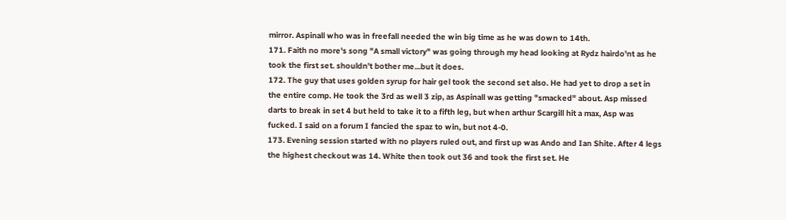mirror. Aspinall who was in freefall needed the win big time as he was down to 14th.
171. Faith no more's song "A small victory" was going through my head looking at Rydz hairdo'nt as he took the first set. shouldn't bother me...but it does.
172. The guy that uses golden syrup for hair gel took the second set also. He had yet to drop a set in the entire comp. He took the 3rd as well 3 zip, as Aspinall was getting "smacked" about. Asp missed darts to break in set 4 but held to take it to a fifth leg, but when arthur Scargill hit a max, Asp was fucked. I said on a forum I fancied the spaz to win, but not 4-0.
173. Evening session started with no players ruled out, and first up was Ando and Ian Shite. After 4 legs the highest checkout was 14. White then took out 36 and took the first set. He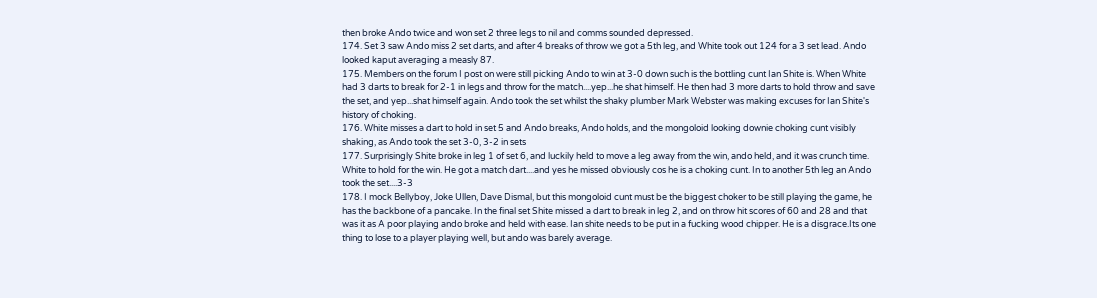then broke Ando twice and won set 2 three legs to nil and comms sounded depressed.
174. Set 3 saw Ando miss 2 set darts, and after 4 breaks of throw we got a 5th leg, and White took out 124 for a 3 set lead. Ando looked kaput averaging a measly 87.
175. Members on the forum I post on were still picking Ando to win at 3-0 down such is the bottling cunt Ian Shite is. When White had 3 darts to break for 2-1 in legs and throw for the match....yep...he shat himself. He then had 3 more darts to hold throw and save the set, and yep...shat himself again. Ando took the set whilst the shaky plumber Mark Webster was making excuses for Ian Shite's history of choking.
176. White misses a dart to hold in set 5 and Ando breaks, Ando holds, and the mongoloid looking downie choking cunt visibly shaking, as Ando took the set 3-0, 3-2 in sets
177. Surprisingly Shite broke in leg 1 of set 6, and luckily held to move a leg away from the win, ando held, and it was crunch time. White to hold for the win. He got a match dart....and yes he missed obviously cos he is a choking cunt. In to another 5th leg an Ando took the set....3-3
178. I mock Bellyboy, Joke Ullen, Dave Dismal, but this mongoloid cunt must be the biggest choker to be still playing the game, he has the backbone of a pancake. In the final set Shite missed a dart to break in leg 2, and on throw hit scores of 60 and 28 and that was it as A poor playing ando broke and held with ease. Ian shite needs to be put in a fucking wood chipper. He is a disgrace.Its one thing to lose to a player playing well, but ando was barely average.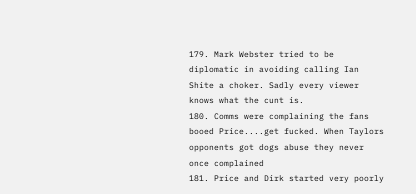179. Mark Webster tried to be diplomatic in avoiding calling Ian Shite a choker. Sadly every viewer knows what the cunt is.
180. Comms were complaining the fans booed Price....get fucked. When Taylors opponents got dogs abuse they never once complained
181. Price and Dirk started very poorly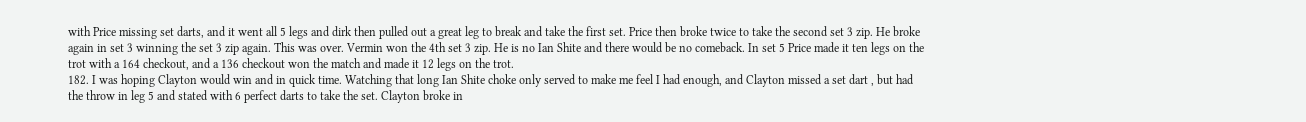with Price missing set darts, and it went all 5 legs and dirk then pulled out a great leg to break and take the first set. Price then broke twice to take the second set 3 zip. He broke again in set 3 winning the set 3 zip again. This was over. Vermin won the 4th set 3 zip. He is no Ian Shite and there would be no comeback. In set 5 Price made it ten legs on the trot with a 164 checkout, and a 136 checkout won the match and made it 12 legs on the trot.
182. I was hoping Clayton would win and in quick time. Watching that long Ian Shite choke only served to make me feel I had enough, and Clayton missed a set dart , but had the throw in leg 5 and stated with 6 perfect darts to take the set. Clayton broke in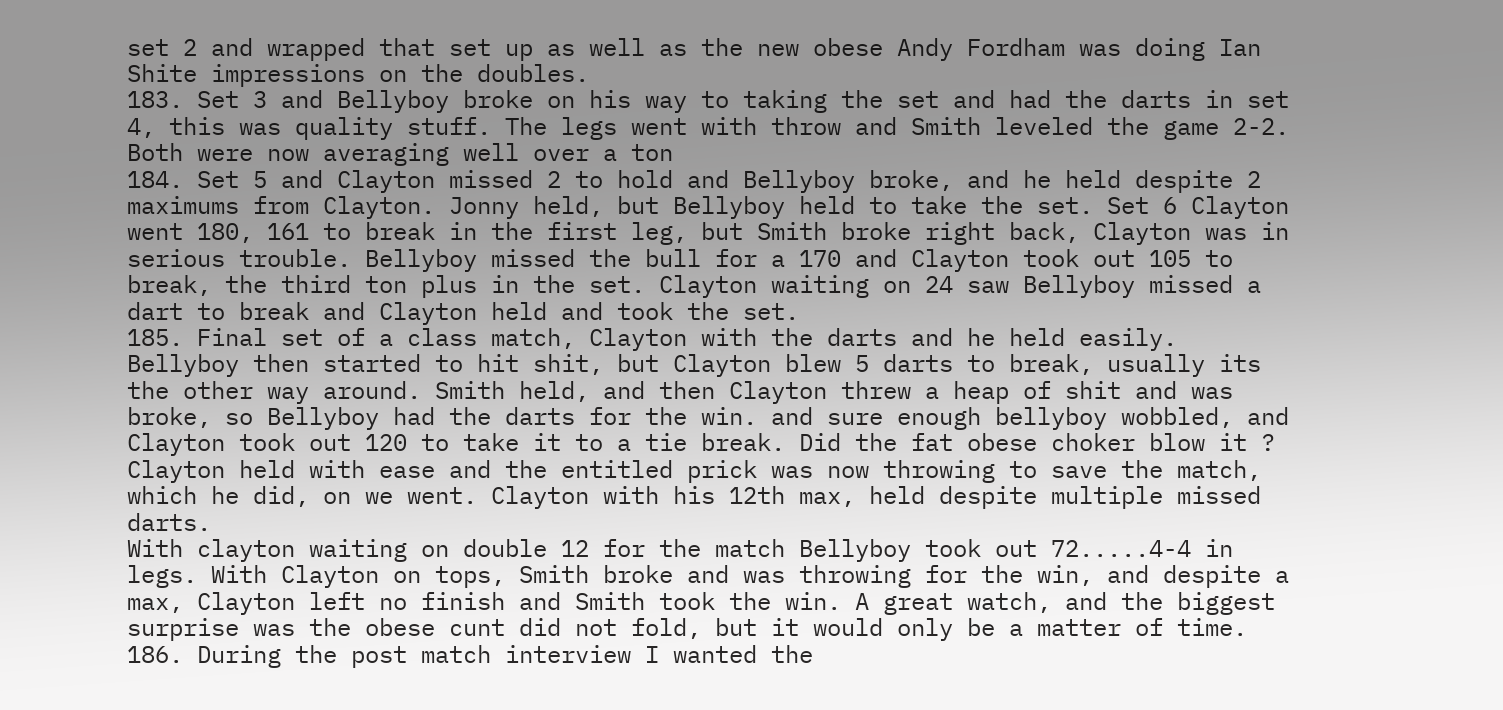set 2 and wrapped that set up as well as the new obese Andy Fordham was doing Ian Shite impressions on the doubles.
183. Set 3 and Bellyboy broke on his way to taking the set and had the darts in set 4, this was quality stuff. The legs went with throw and Smith leveled the game 2-2. Both were now averaging well over a ton
184. Set 5 and Clayton missed 2 to hold and Bellyboy broke, and he held despite 2 maximums from Clayton. Jonny held, but Bellyboy held to take the set. Set 6 Clayton went 180, 161 to break in the first leg, but Smith broke right back, Clayton was in serious trouble. Bellyboy missed the bull for a 170 and Clayton took out 105 to break, the third ton plus in the set. Clayton waiting on 24 saw Bellyboy missed a dart to break and Clayton held and took the set.
185. Final set of a class match, Clayton with the darts and he held easily. Bellyboy then started to hit shit, but Clayton blew 5 darts to break, usually its the other way around. Smith held, and then Clayton threw a heap of shit and was broke, so Bellyboy had the darts for the win. and sure enough bellyboy wobbled, and Clayton took out 120 to take it to a tie break. Did the fat obese choker blow it ? Clayton held with ease and the entitled prick was now throwing to save the match, which he did, on we went. Clayton with his 12th max, held despite multiple missed darts.
With clayton waiting on double 12 for the match Bellyboy took out 72.....4-4 in legs. With Clayton on tops, Smith broke and was throwing for the win, and despite a max, Clayton left no finish and Smith took the win. A great watch, and the biggest surprise was the obese cunt did not fold, but it would only be a matter of time.
186. During the post match interview I wanted the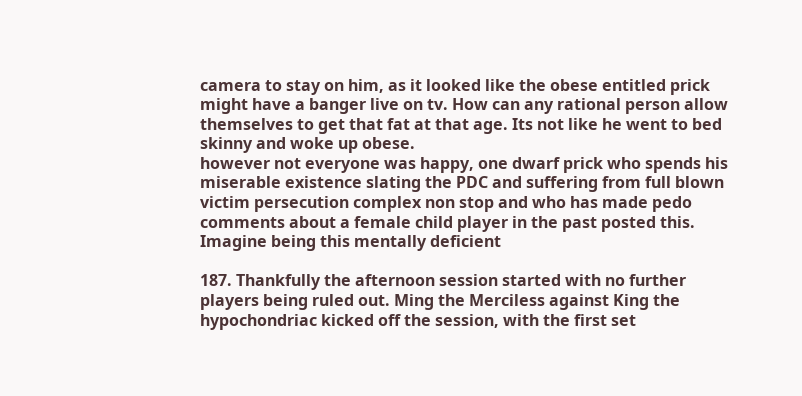camera to stay on him, as it looked like the obese entitled prick might have a banger live on tv. How can any rational person allow themselves to get that fat at that age. Its not like he went to bed skinny and woke up obese.
however not everyone was happy, one dwarf prick who spends his miserable existence slating the PDC and suffering from full blown victim persecution complex non stop and who has made pedo comments about a female child player in the past posted this. Imagine being this mentally deficient

187. Thankfully the afternoon session started with no further players being ruled out. Ming the Merciless against King the hypochondriac kicked off the session, with the first set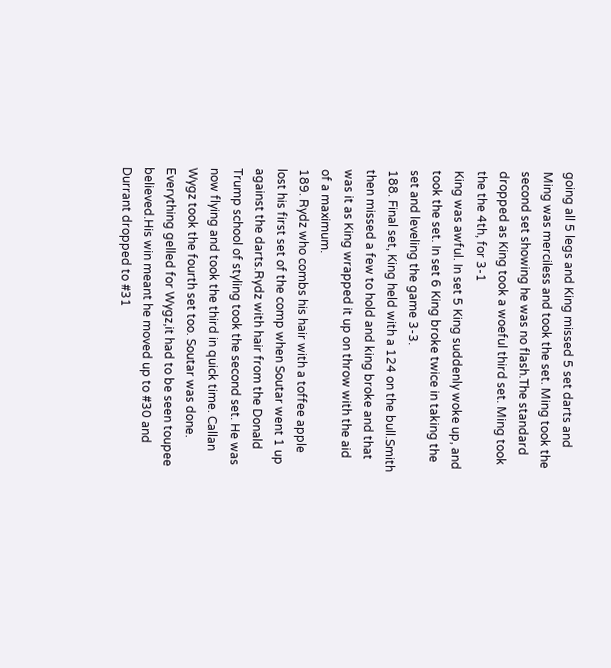going all 5 legs and King missed 5 set darts and Ming was merciless and took the set. Ming took the second set showing he was no flash.The standard dropped as King took a woeful third set. Ming took the the 4th, for 3-1
King was awful. In set 5 King suddenly woke up, and took the set. In set 6 King broke twice in taking the set and leveling the game 3-3.
188. Final set, King held with a 124 on the bull.Smith then missed a few to hold and king broke and that was it as King wrapped it up on throw with the aid of a maximum.
189. Rydz who combs his hair with a toffee apple lost his first set of the comp when Soutar went 1 up against the darts.Rydz with hair from the Donald Trump school of styling took the second set. He was now flying and took the third in quick time. Callan Wygz took the fourth set too. Soutar was done. Everything gelled for Wygz,it had to be seen toupee believed.His win meant he moved up to #30 and Durrant dropped to #31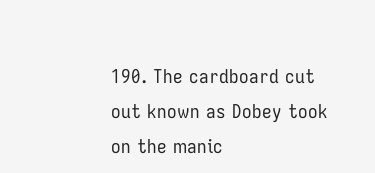190. The cardboard cut out known as Dobey took on the manic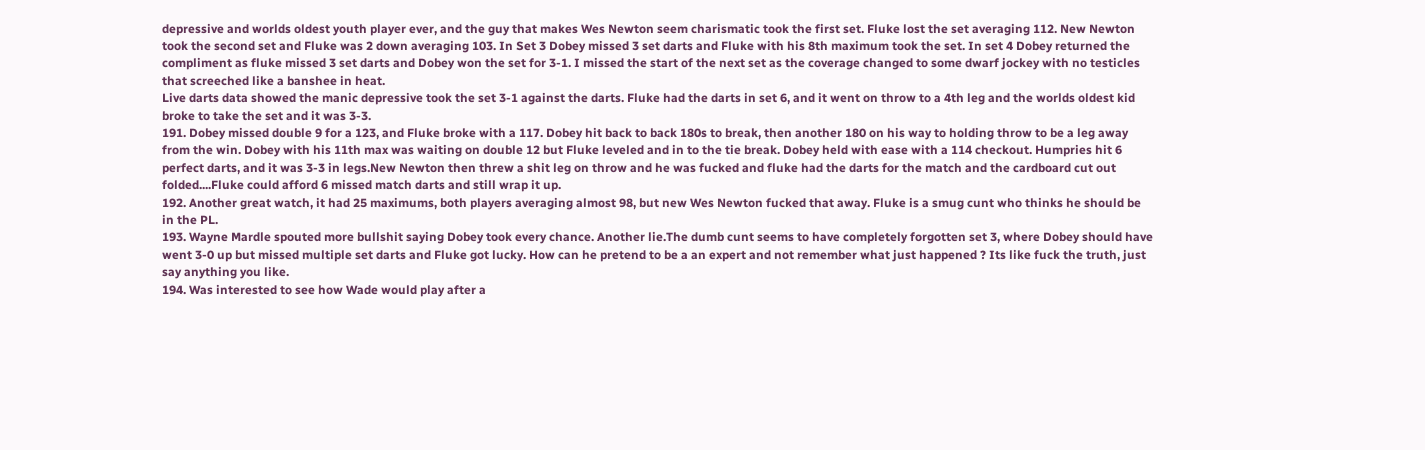depressive and worlds oldest youth player ever, and the guy that makes Wes Newton seem charismatic took the first set. Fluke lost the set averaging 112. New Newton took the second set and Fluke was 2 down averaging 103. In Set 3 Dobey missed 3 set darts and Fluke with his 8th maximum took the set. In set 4 Dobey returned the compliment as fluke missed 3 set darts and Dobey won the set for 3-1. I missed the start of the next set as the coverage changed to some dwarf jockey with no testicles that screeched like a banshee in heat.
Live darts data showed the manic depressive took the set 3-1 against the darts. Fluke had the darts in set 6, and it went on throw to a 4th leg and the worlds oldest kid broke to take the set and it was 3-3.
191. Dobey missed double 9 for a 123, and Fluke broke with a 117. Dobey hit back to back 180s to break, then another 180 on his way to holding throw to be a leg away from the win. Dobey with his 11th max was waiting on double 12 but Fluke leveled and in to the tie break. Dobey held with ease with a 114 checkout. Humpries hit 6 perfect darts, and it was 3-3 in legs.New Newton then threw a shit leg on throw and he was fucked and fluke had the darts for the match and the cardboard cut out folded....Fluke could afford 6 missed match darts and still wrap it up.
192. Another great watch, it had 25 maximums, both players averaging almost 98, but new Wes Newton fucked that away. Fluke is a smug cunt who thinks he should be in the PL.
193. Wayne Mardle spouted more bullshit saying Dobey took every chance. Another lie.The dumb cunt seems to have completely forgotten set 3, where Dobey should have went 3-0 up but missed multiple set darts and Fluke got lucky. How can he pretend to be a an expert and not remember what just happened ? Its like fuck the truth, just say anything you like.
194. Was interested to see how Wade would play after a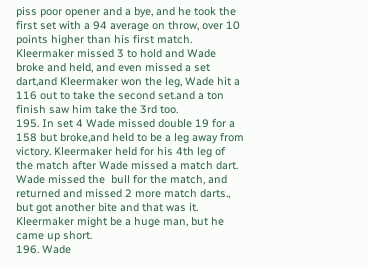piss poor opener and a bye, and he took the first set with a 94 average on throw, over 10 points higher than his first match. Kleermaker missed 3 to hold and Wade broke and held, and even missed a set dart,and Kleermaker won the leg, Wade hit a 116 out to take the second set.and a ton finish saw him take the 3rd too.
195. In set 4 Wade missed double 19 for a 158 but broke,and held to be a leg away from victory. Kleermaker held for his 4th leg of the match after Wade missed a match dart. Wade missed the  bull for the match, and returned and missed 2 more match darts., but got another bite and that was it. Kleermaker might be a huge man, but he came up short.
196. Wade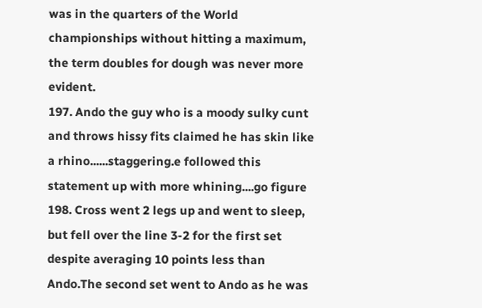was in the quarters of the World championships without hitting a maximum, the term doubles for dough was never more evident.
197. Ando the guy who is a moody sulky cunt and throws hissy fits claimed he has skin like a rhino......staggering.e followed this statement up with more whining....go figure
198. Cross went 2 legs up and went to sleep, but fell over the line 3-2 for the first set despite averaging 10 points less than Ando.The second set went to Ando as he was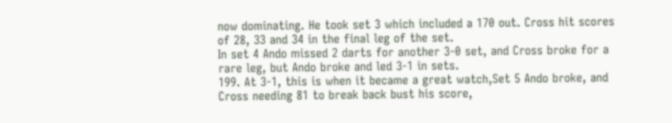now dominating. He took set 3 which included a 170 out. Cross hit scores of 28, 33 and 34 in the final leg of the set.
In set 4 Ando missed 2 darts for another 3-0 set, and Cross broke for a rare leg, but Ando broke and led 3-1 in sets.
199. At 3-1, this is when it became a great watch,Set 5 Ando broke, and Cross needing 81 to break back bust his score,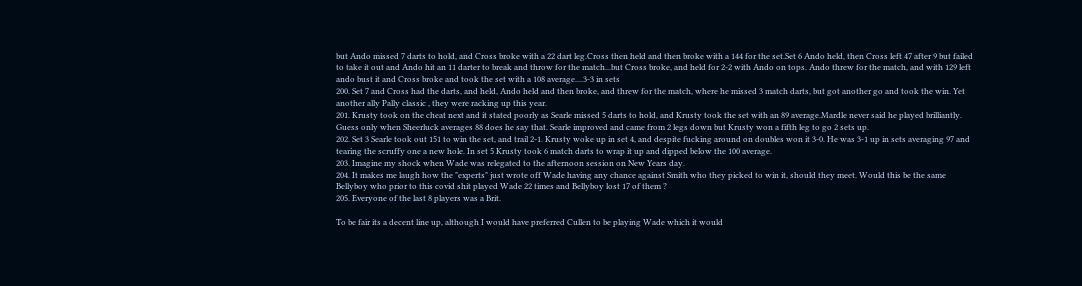but Ando missed 7 darts to hold, and Cross broke with a 22 dart leg.Cross then held and then broke with a 144 for the set.Set 6 Ando held, then Cross left 47 after 9 but failed to take it out and Ando hit an 11 darter to break and throw for the match...but Cross broke, and held for 2-2 with Ando on tops. Ando threw for the match, and with 129 left ando bust it and Cross broke and took the set with a 108 average....3-3 in sets
200. Set 7 and Cross had the darts, and held, Ando held and then broke, and threw for the match, where he missed 3 match darts, but got another go and took the win. Yet another ally Pally classic , they were racking up this year.
201. Krusty took on the cheat next and it stated poorly as Searle missed 5 darts to hold, and Krusty took the set with an 89 average.Mardle never said he played brilliantly. Guess only when Sheerluck averages 88 does he say that. Searle improved and came from 2 legs down but Krusty won a fifth leg to go 2 sets up.
202. Set 3 Searle took out 151 to win the set, and trail 2-1. Krusty woke up in set 4, and despite fucking around on doubles won it 3-0. He was 3-1 up in sets averaging 97 and tearing the scruffy one a new hole. In set 5 Krusty took 6 match darts to wrap it up and dipped below the 100 average.
203. Imagine my shock when Wade was relegated to the afternoon session on New Years day.
204. It makes me laugh how the "experts" just wrote off Wade having any chance against Smith who they picked to win it, should they meet. Would this be the same Bellyboy who prior to this covid shit played Wade 22 times and Bellyboy lost 17 of them ?
205. Everyone of the last 8 players was a Brit.

To be fair its a decent line up, although I would have preferred Cullen to be playing Wade which it would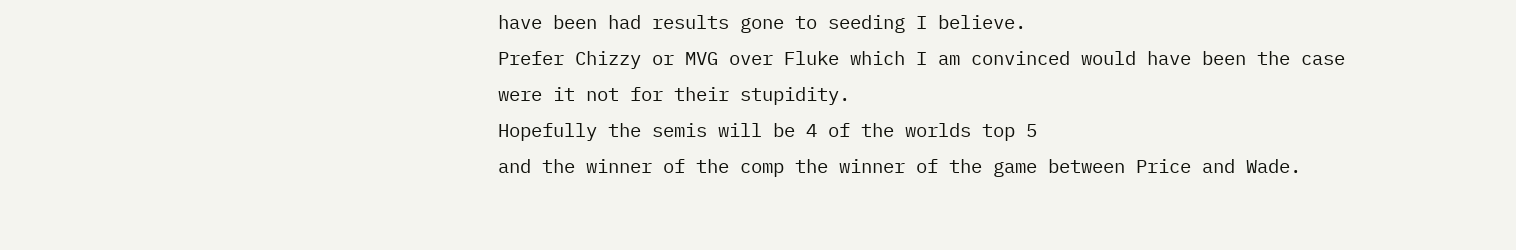have been had results gone to seeding I believe.
Prefer Chizzy or MVG over Fluke which I am convinced would have been the case were it not for their stupidity.
Hopefully the semis will be 4 of the worlds top 5
and the winner of the comp the winner of the game between Price and Wade.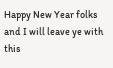Happy New Year folks
and I will leave ye with this